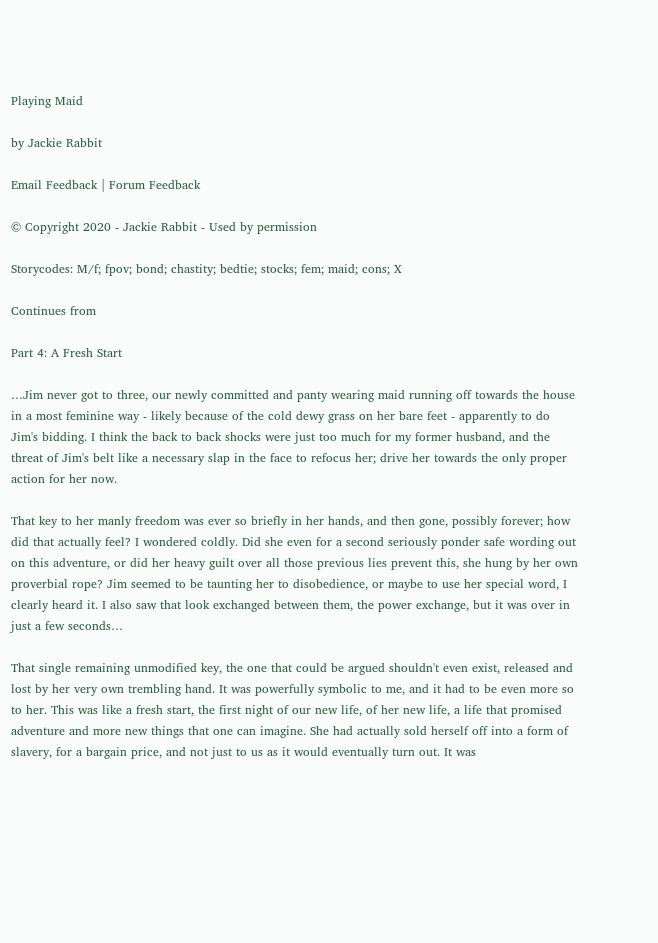Playing Maid

by Jackie Rabbit

Email Feedback | Forum Feedback

© Copyright 2020 - Jackie Rabbit - Used by permission

Storycodes: M/f; fpov; bond; chastity; bedtie; stocks; fem; maid; cons; X

Continues from

Part 4: A Fresh Start

…Jim never got to three, our newly committed and panty wearing maid running off towards the house in a most feminine way - likely because of the cold dewy grass on her bare feet - apparently to do Jim's bidding. I think the back to back shocks were just too much for my former husband, and the threat of Jim's belt like a necessary slap in the face to refocus her; drive her towards the only proper action for her now.

That key to her manly freedom was ever so briefly in her hands, and then gone, possibly forever; how did that actually feel? I wondered coldly. Did she even for a second seriously ponder safe wording out on this adventure, or did her heavy guilt over all those previous lies prevent this, she hung by her own proverbial rope? Jim seemed to be taunting her to disobedience, or maybe to use her special word, I clearly heard it. I also saw that look exchanged between them, the power exchange, but it was over in just a few seconds…

That single remaining unmodified key, the one that could be argued shouldn't even exist, released and lost by her very own trembling hand. It was powerfully symbolic to me, and it had to be even more so to her. This was like a fresh start, the first night of our new life, of her new life, a life that promised adventure and more new things that one can imagine. She had actually sold herself off into a form of slavery, for a bargain price, and not just to us as it would eventually turn out. It was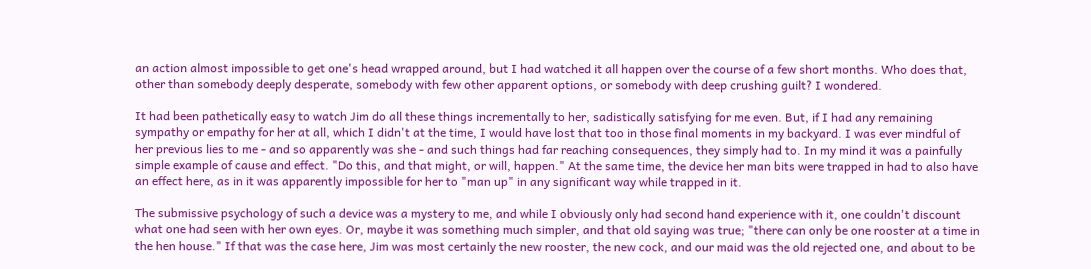an action almost impossible to get one's head wrapped around, but I had watched it all happen over the course of a few short months. Who does that, other than somebody deeply desperate, somebody with few other apparent options, or somebody with deep crushing guilt? I wondered.

It had been pathetically easy to watch Jim do all these things incrementally to her, sadistically satisfying for me even. But, if I had any remaining sympathy or empathy for her at all, which I didn't at the time, I would have lost that too in those final moments in my backyard. I was ever mindful of her previous lies to me - and so apparently was she - and such things had far reaching consequences, they simply had to. In my mind it was a painfully simple example of cause and effect. "Do this, and that might, or will, happen." At the same time, the device her man bits were trapped in had to also have an effect here, as in it was apparently impossible for her to "man up" in any significant way while trapped in it.

The submissive psychology of such a device was a mystery to me, and while I obviously only had second hand experience with it, one couldn't discount what one had seen with her own eyes. Or, maybe it was something much simpler, and that old saying was true; "there can only be one rooster at a time in the hen house." If that was the case here, Jim was most certainly the new rooster, the new cock, and our maid was the old rejected one, and about to be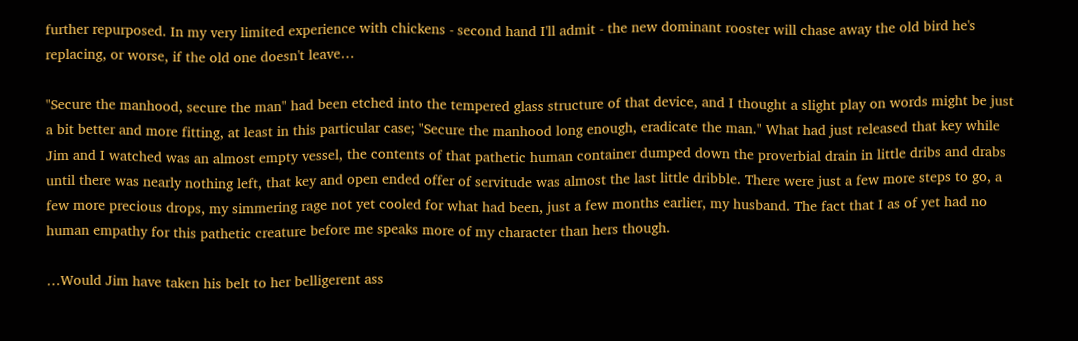further repurposed. In my very limited experience with chickens - second hand I'll admit - the new dominant rooster will chase away the old bird he's replacing, or worse, if the old one doesn't leave…

"Secure the manhood, secure the man" had been etched into the tempered glass structure of that device, and I thought a slight play on words might be just a bit better and more fitting, at least in this particular case; "Secure the manhood long enough, eradicate the man." What had just released that key while Jim and I watched was an almost empty vessel, the contents of that pathetic human container dumped down the proverbial drain in little dribs and drabs until there was nearly nothing left, that key and open ended offer of servitude was almost the last little dribble. There were just a few more steps to go, a few more precious drops, my simmering rage not yet cooled for what had been, just a few months earlier, my husband. The fact that I as of yet had no human empathy for this pathetic creature before me speaks more of my character than hers though.

…Would Jim have taken his belt to her belligerent ass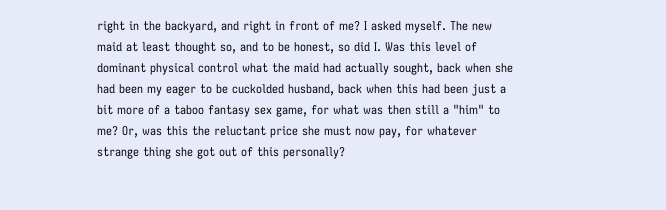right in the backyard, and right in front of me? I asked myself. The new maid at least thought so, and to be honest, so did I. Was this level of dominant physical control what the maid had actually sought, back when she had been my eager to be cuckolded husband, back when this had been just a bit more of a taboo fantasy sex game, for what was then still a "him" to me? Or, was this the reluctant price she must now pay, for whatever strange thing she got out of this personally?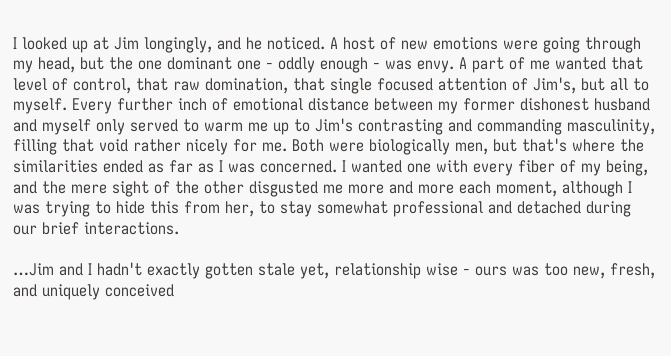I looked up at Jim longingly, and he noticed. A host of new emotions were going through my head, but the one dominant one - oddly enough - was envy. A part of me wanted that level of control, that raw domination, that single focused attention of Jim's, but all to myself. Every further inch of emotional distance between my former dishonest husband and myself only served to warm me up to Jim's contrasting and commanding masculinity, filling that void rather nicely for me. Both were biologically men, but that's where the similarities ended as far as I was concerned. I wanted one with every fiber of my being, and the mere sight of the other disgusted me more and more each moment, although I was trying to hide this from her, to stay somewhat professional and detached during our brief interactions.

…Jim and I hadn't exactly gotten stale yet, relationship wise - ours was too new, fresh, and uniquely conceived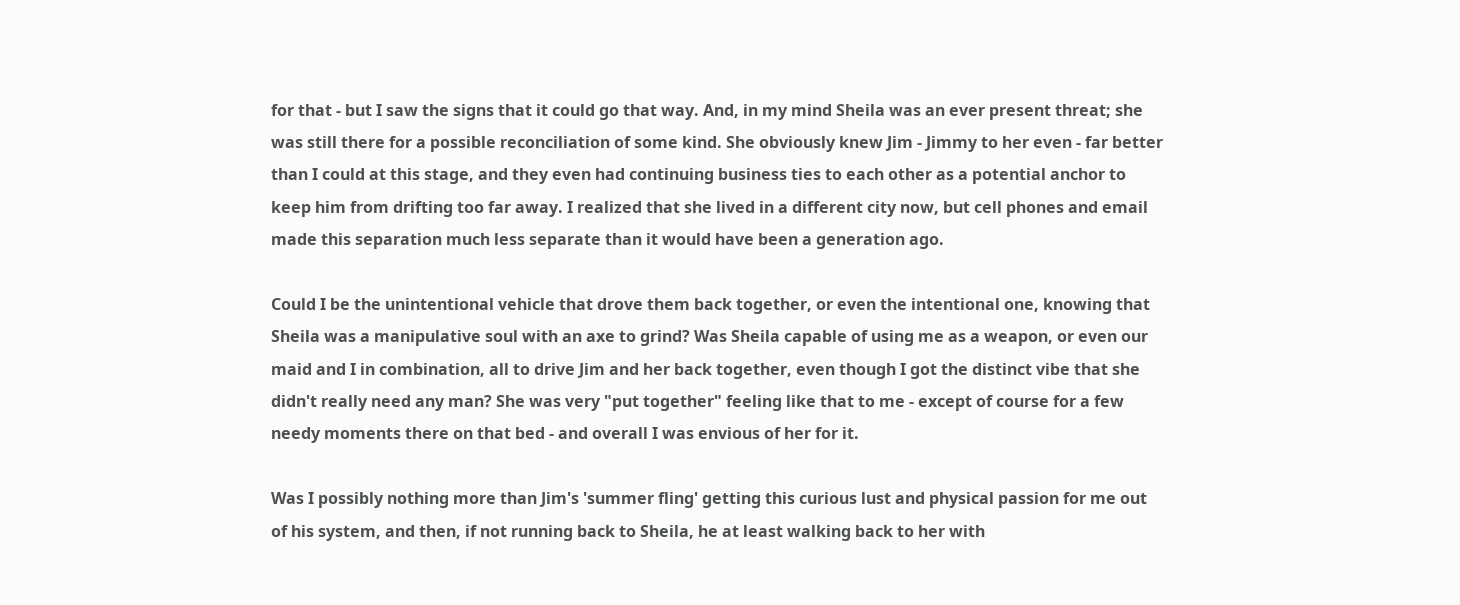for that - but I saw the signs that it could go that way. And, in my mind Sheila was an ever present threat; she was still there for a possible reconciliation of some kind. She obviously knew Jim - Jimmy to her even - far better than I could at this stage, and they even had continuing business ties to each other as a potential anchor to keep him from drifting too far away. I realized that she lived in a different city now, but cell phones and email made this separation much less separate than it would have been a generation ago.

Could I be the unintentional vehicle that drove them back together, or even the intentional one, knowing that Sheila was a manipulative soul with an axe to grind? Was Sheila capable of using me as a weapon, or even our maid and I in combination, all to drive Jim and her back together, even though I got the distinct vibe that she didn't really need any man? She was very "put together" feeling like that to me - except of course for a few needy moments there on that bed - and overall I was envious of her for it.

Was I possibly nothing more than Jim's 'summer fling' getting this curious lust and physical passion for me out of his system, and then, if not running back to Sheila, he at least walking back to her with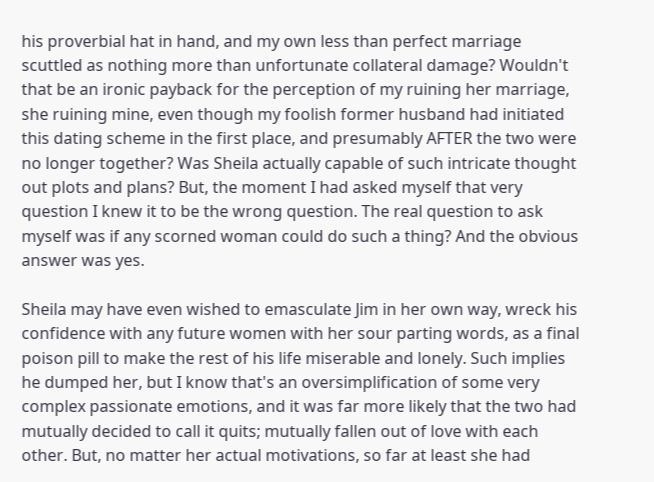his proverbial hat in hand, and my own less than perfect marriage scuttled as nothing more than unfortunate collateral damage? Wouldn't that be an ironic payback for the perception of my ruining her marriage, she ruining mine, even though my foolish former husband had initiated this dating scheme in the first place, and presumably AFTER the two were no longer together? Was Sheila actually capable of such intricate thought out plots and plans? But, the moment I had asked myself that very question I knew it to be the wrong question. The real question to ask myself was if any scorned woman could do such a thing? And the obvious answer was yes.

Sheila may have even wished to emasculate Jim in her own way, wreck his confidence with any future women with her sour parting words, as a final poison pill to make the rest of his life miserable and lonely. Such implies he dumped her, but I know that's an oversimplification of some very complex passionate emotions, and it was far more likely that the two had mutually decided to call it quits; mutually fallen out of love with each other. But, no matter her actual motivations, so far at least she had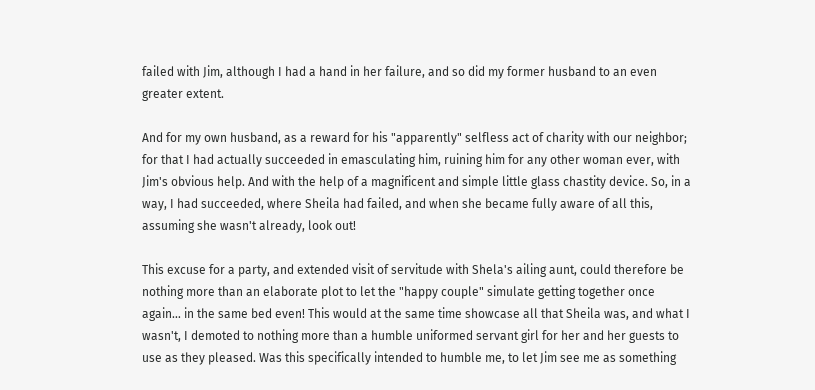failed with Jim, although I had a hand in her failure, and so did my former husband to an even greater extent.

And for my own husband, as a reward for his "apparently" selfless act of charity with our neighbor; for that I had actually succeeded in emasculating him, ruining him for any other woman ever, with Jim's obvious help. And with the help of a magnificent and simple little glass chastity device. So, in a way, I had succeeded, where Sheila had failed, and when she became fully aware of all this, assuming she wasn't already, look out!

This excuse for a party, and extended visit of servitude with Shela's ailing aunt, could therefore be nothing more than an elaborate plot to let the "happy couple" simulate getting together once again… in the same bed even! This would at the same time showcase all that Sheila was, and what I wasn't, I demoted to nothing more than a humble uniformed servant girl for her and her guests to use as they pleased. Was this specifically intended to humble me, to let Jim see me as something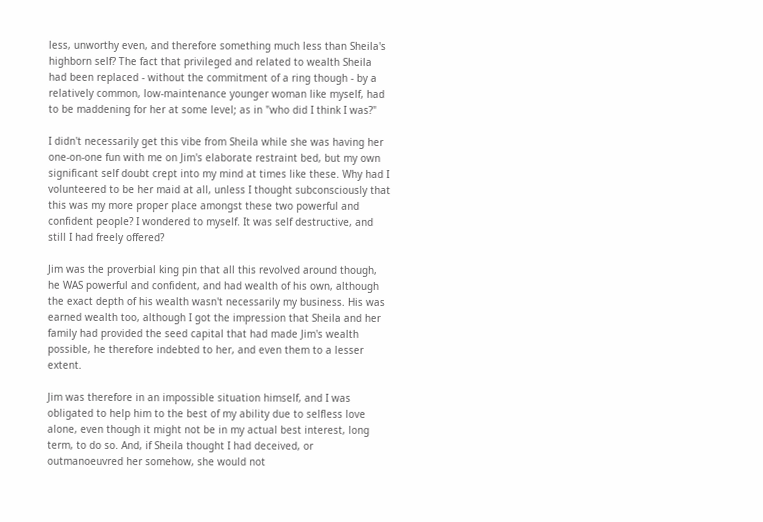less, unworthy even, and therefore something much less than Sheila's highborn self? The fact that privileged and related to wealth Sheila had been replaced - without the commitment of a ring though - by a relatively common, low-maintenance younger woman like myself, had to be maddening for her at some level; as in "who did I think I was?"

I didn't necessarily get this vibe from Sheila while she was having her one-on-one fun with me on Jim's elaborate restraint bed, but my own significant self doubt crept into my mind at times like these. Why had I volunteered to be her maid at all, unless I thought subconsciously that this was my more proper place amongst these two powerful and confident people? I wondered to myself. It was self destructive, and still I had freely offered?

Jim was the proverbial king pin that all this revolved around though, he WAS powerful and confident, and had wealth of his own, although the exact depth of his wealth wasn't necessarily my business. His was earned wealth too, although I got the impression that Sheila and her family had provided the seed capital that had made Jim's wealth possible, he therefore indebted to her, and even them to a lesser extent.

Jim was therefore in an impossible situation himself, and I was obligated to help him to the best of my ability due to selfless love alone, even though it might not be in my actual best interest, long term, to do so. And, if Sheila thought I had deceived, or outmanoeuvred her somehow, she would not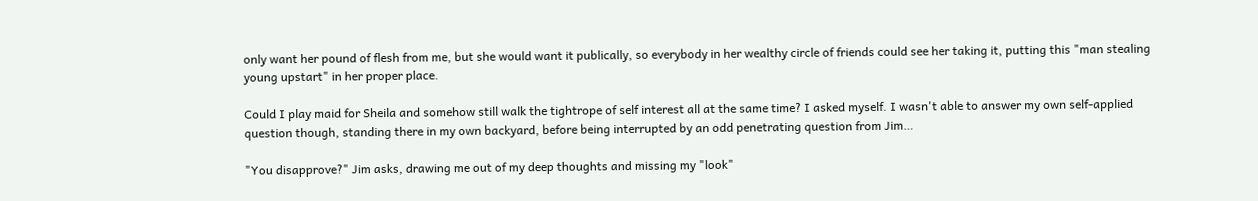only want her pound of flesh from me, but she would want it publically, so everybody in her wealthy circle of friends could see her taking it, putting this "man stealing young upstart" in her proper place.

Could I play maid for Sheila and somehow still walk the tightrope of self interest all at the same time? I asked myself. I wasn't able to answer my own self-applied question though, standing there in my own backyard, before being interrupted by an odd penetrating question from Jim…

"You disapprove?" Jim asks, drawing me out of my deep thoughts and missing my "look"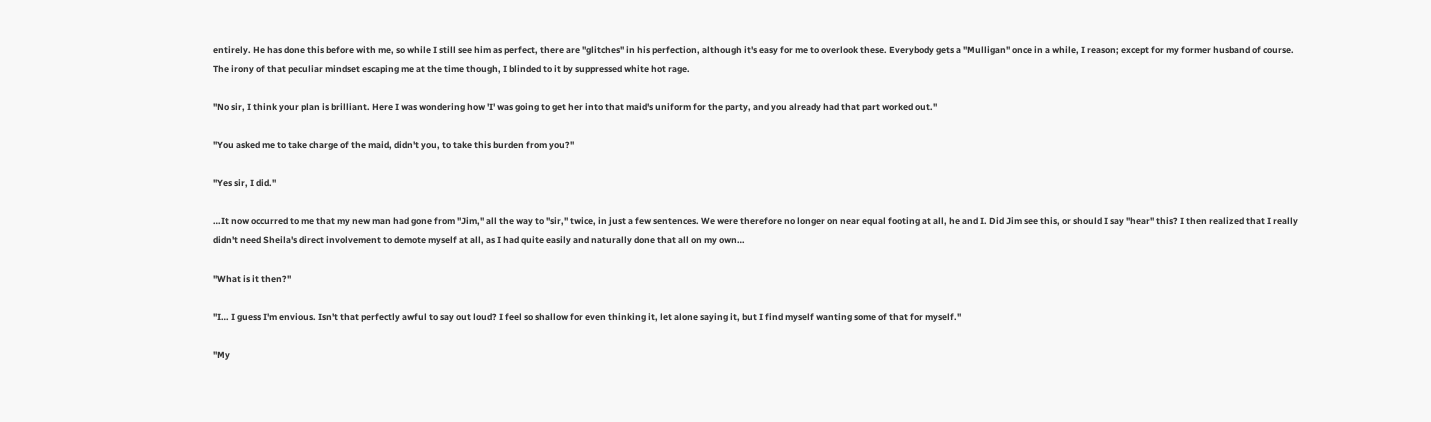entirely. He has done this before with me, so while I still see him as perfect, there are "glitches" in his perfection, although it's easy for me to overlook these. Everybody gets a "Mulligan" once in a while, I reason; except for my former husband of course. The irony of that peculiar mindset escaping me at the time though, I blinded to it by suppressed white hot rage.

"No sir, I think your plan is brilliant. Here I was wondering how 'I' was going to get her into that maid's uniform for the party, and you already had that part worked out."

"You asked me to take charge of the maid, didn't you, to take this burden from you?"

"Yes sir, I did."

…It now occurred to me that my new man had gone from "Jim," all the way to "sir," twice, in just a few sentences. We were therefore no longer on near equal footing at all, he and I. Did Jim see this, or should I say "hear" this? I then realized that I really didn't need Sheila's direct involvement to demote myself at all, as I had quite easily and naturally done that all on my own…

"What is it then?"

"I… I guess I'm envious. Isn't that perfectly awful to say out loud? I feel so shallow for even thinking it, let alone saying it, but I find myself wanting some of that for myself."

"My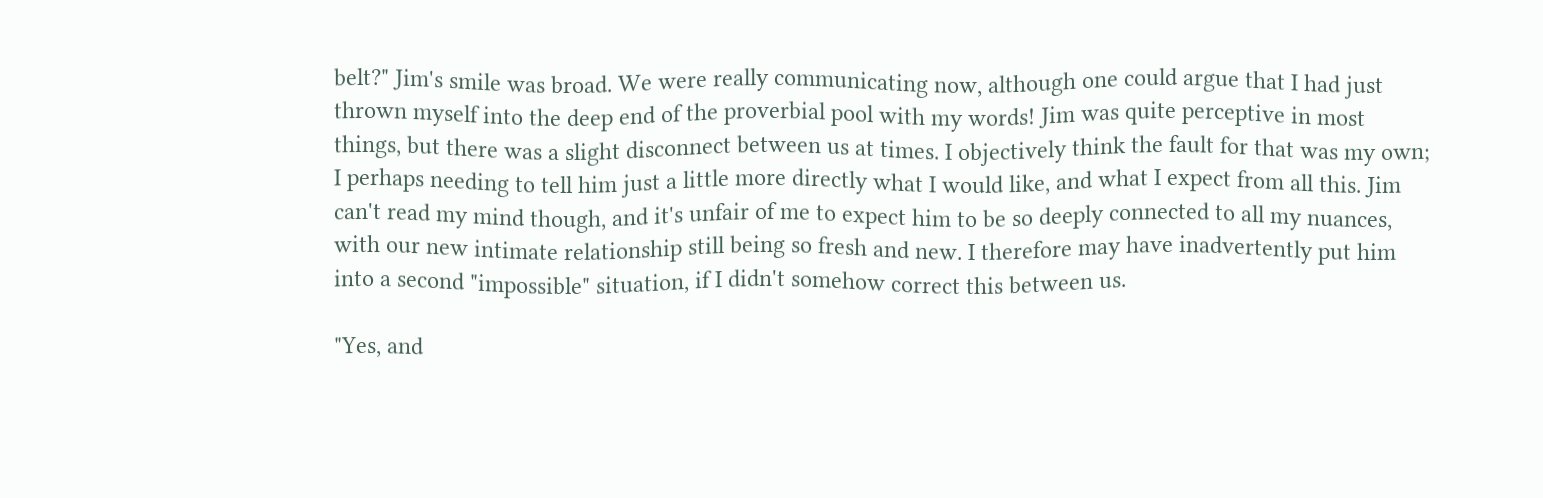belt?" Jim's smile was broad. We were really communicating now, although one could argue that I had just thrown myself into the deep end of the proverbial pool with my words! Jim was quite perceptive in most things, but there was a slight disconnect between us at times. I objectively think the fault for that was my own; I perhaps needing to tell him just a little more directly what I would like, and what I expect from all this. Jim can't read my mind though, and it's unfair of me to expect him to be so deeply connected to all my nuances, with our new intimate relationship still being so fresh and new. I therefore may have inadvertently put him into a second "impossible" situation, if I didn't somehow correct this between us.

"Yes, and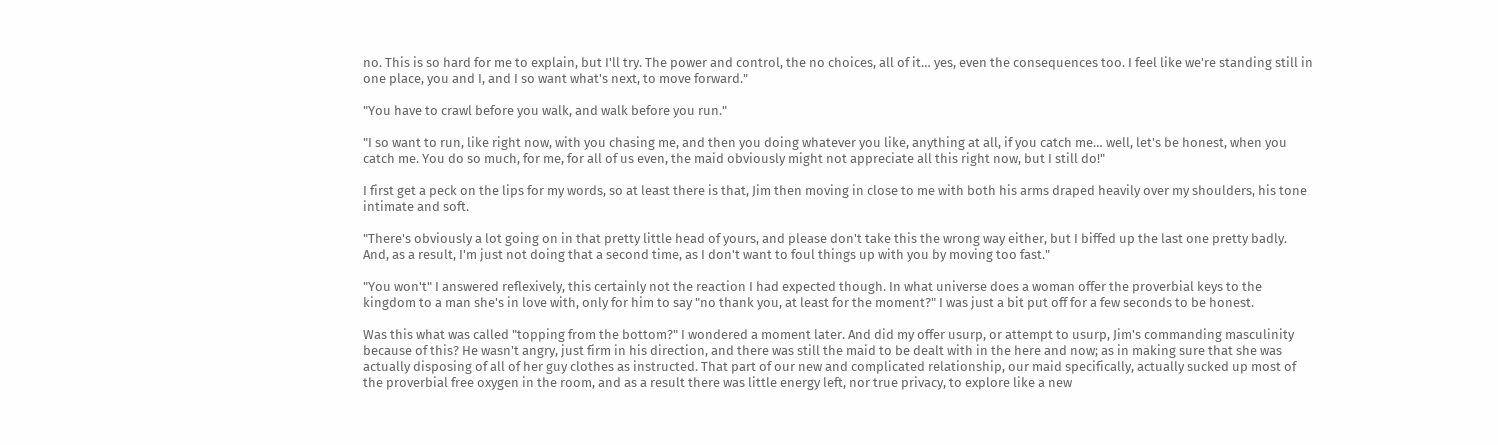no. This is so hard for me to explain, but I'll try. The power and control, the no choices, all of it… yes, even the consequences too. I feel like we're standing still in one place, you and I, and I so want what's next, to move forward."

"You have to crawl before you walk, and walk before you run."

"I so want to run, like right now, with you chasing me, and then you doing whatever you like, anything at all, if you catch me… well, let's be honest, when you catch me. You do so much, for me, for all of us even, the maid obviously might not appreciate all this right now, but I still do!"

I first get a peck on the lips for my words, so at least there is that, Jim then moving in close to me with both his arms draped heavily over my shoulders, his tone intimate and soft.

"There's obviously a lot going on in that pretty little head of yours, and please don't take this the wrong way either, but I biffed up the last one pretty badly. And, as a result, I'm just not doing that a second time, as I don't want to foul things up with you by moving too fast."

"You won't" I answered reflexively, this certainly not the reaction I had expected though. In what universe does a woman offer the proverbial keys to the kingdom to a man she's in love with, only for him to say "no thank you, at least for the moment?" I was just a bit put off for a few seconds to be honest.

Was this what was called "topping from the bottom?" I wondered a moment later. And did my offer usurp, or attempt to usurp, Jim's commanding masculinity because of this? He wasn't angry, just firm in his direction, and there was still the maid to be dealt with in the here and now; as in making sure that she was actually disposing of all of her guy clothes as instructed. That part of our new and complicated relationship, our maid specifically, actually sucked up most of the proverbial free oxygen in the room, and as a result there was little energy left, nor true privacy, to explore like a new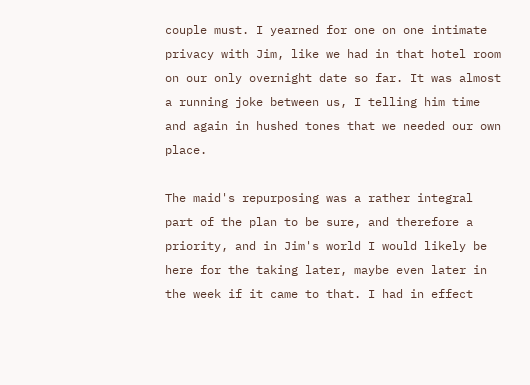couple must. I yearned for one on one intimate privacy with Jim, like we had in that hotel room on our only overnight date so far. It was almost a running joke between us, I telling him time and again in hushed tones that we needed our own place.

The maid's repurposing was a rather integral part of the plan to be sure, and therefore a priority, and in Jim's world I would likely be here for the taking later, maybe even later in the week if it came to that. I had in effect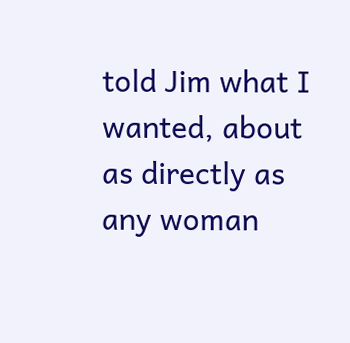told Jim what I wanted, about as directly as any woman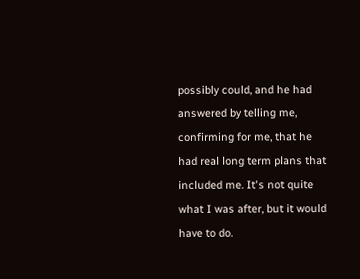possibly could, and he had answered by telling me, confirming for me, that he had real long term plans that included me. It's not quite what I was after, but it would have to do.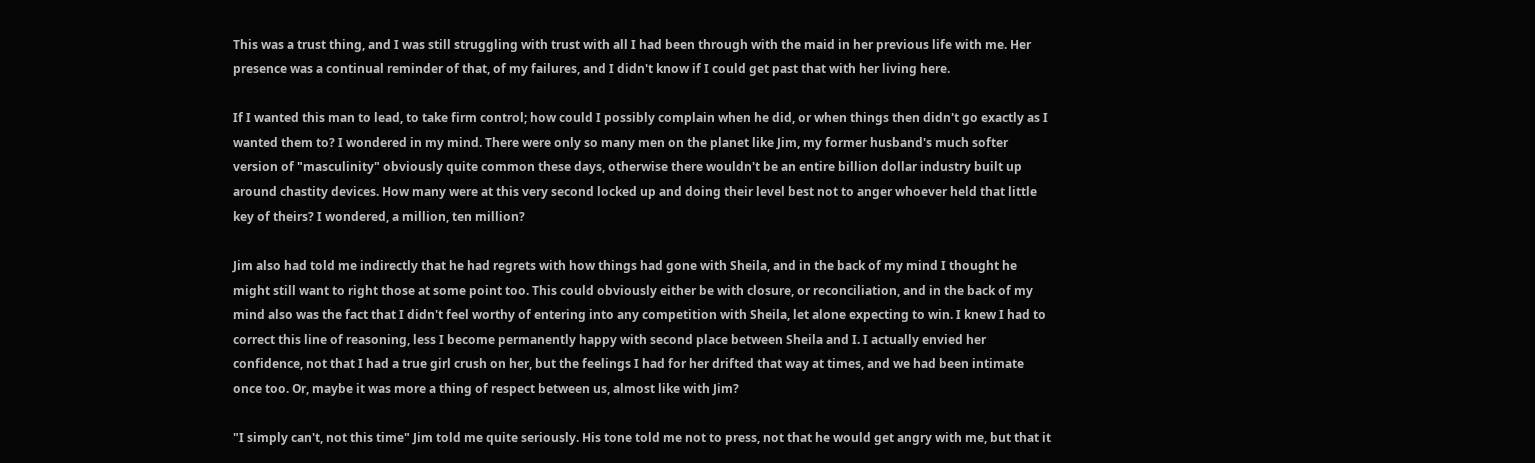This was a trust thing, and I was still struggling with trust with all I had been through with the maid in her previous life with me. Her presence was a continual reminder of that, of my failures, and I didn't know if I could get past that with her living here.

If I wanted this man to lead, to take firm control; how could I possibly complain when he did, or when things then didn't go exactly as I wanted them to? I wondered in my mind. There were only so many men on the planet like Jim, my former husband's much softer version of "masculinity" obviously quite common these days, otherwise there wouldn't be an entire billion dollar industry built up around chastity devices. How many were at this very second locked up and doing their level best not to anger whoever held that little key of theirs? I wondered, a million, ten million?

Jim also had told me indirectly that he had regrets with how things had gone with Sheila, and in the back of my mind I thought he might still want to right those at some point too. This could obviously either be with closure, or reconciliation, and in the back of my mind also was the fact that I didn't feel worthy of entering into any competition with Sheila, let alone expecting to win. I knew I had to correct this line of reasoning, less I become permanently happy with second place between Sheila and I. I actually envied her confidence, not that I had a true girl crush on her, but the feelings I had for her drifted that way at times, and we had been intimate once too. Or, maybe it was more a thing of respect between us, almost like with Jim?

"I simply can't, not this time" Jim told me quite seriously. His tone told me not to press, not that he would get angry with me, but that it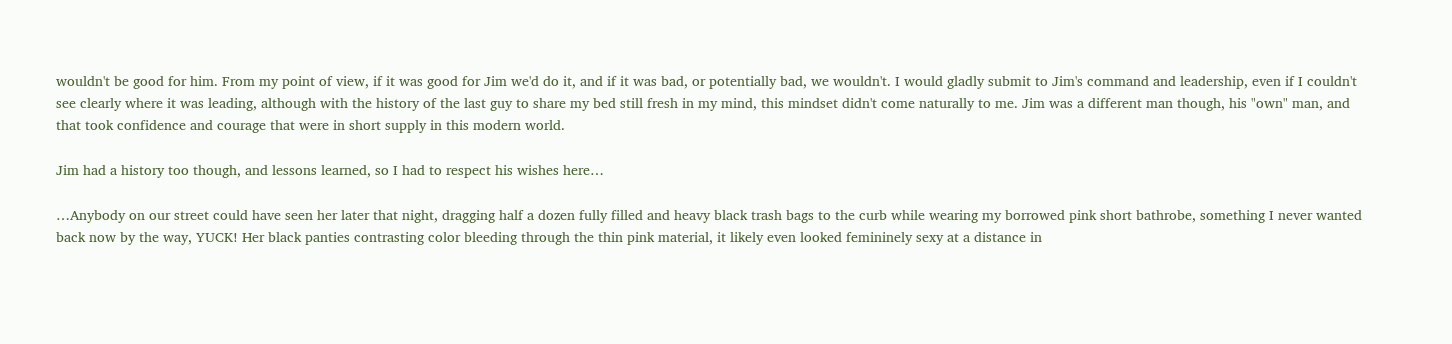wouldn't be good for him. From my point of view, if it was good for Jim we'd do it, and if it was bad, or potentially bad, we wouldn't. I would gladly submit to Jim's command and leadership, even if I couldn't see clearly where it was leading, although with the history of the last guy to share my bed still fresh in my mind, this mindset didn't come naturally to me. Jim was a different man though, his "own" man, and that took confidence and courage that were in short supply in this modern world.

Jim had a history too though, and lessons learned, so I had to respect his wishes here…

…Anybody on our street could have seen her later that night, dragging half a dozen fully filled and heavy black trash bags to the curb while wearing my borrowed pink short bathrobe, something I never wanted back now by the way, YUCK! Her black panties contrasting color bleeding through the thin pink material, it likely even looked femininely sexy at a distance in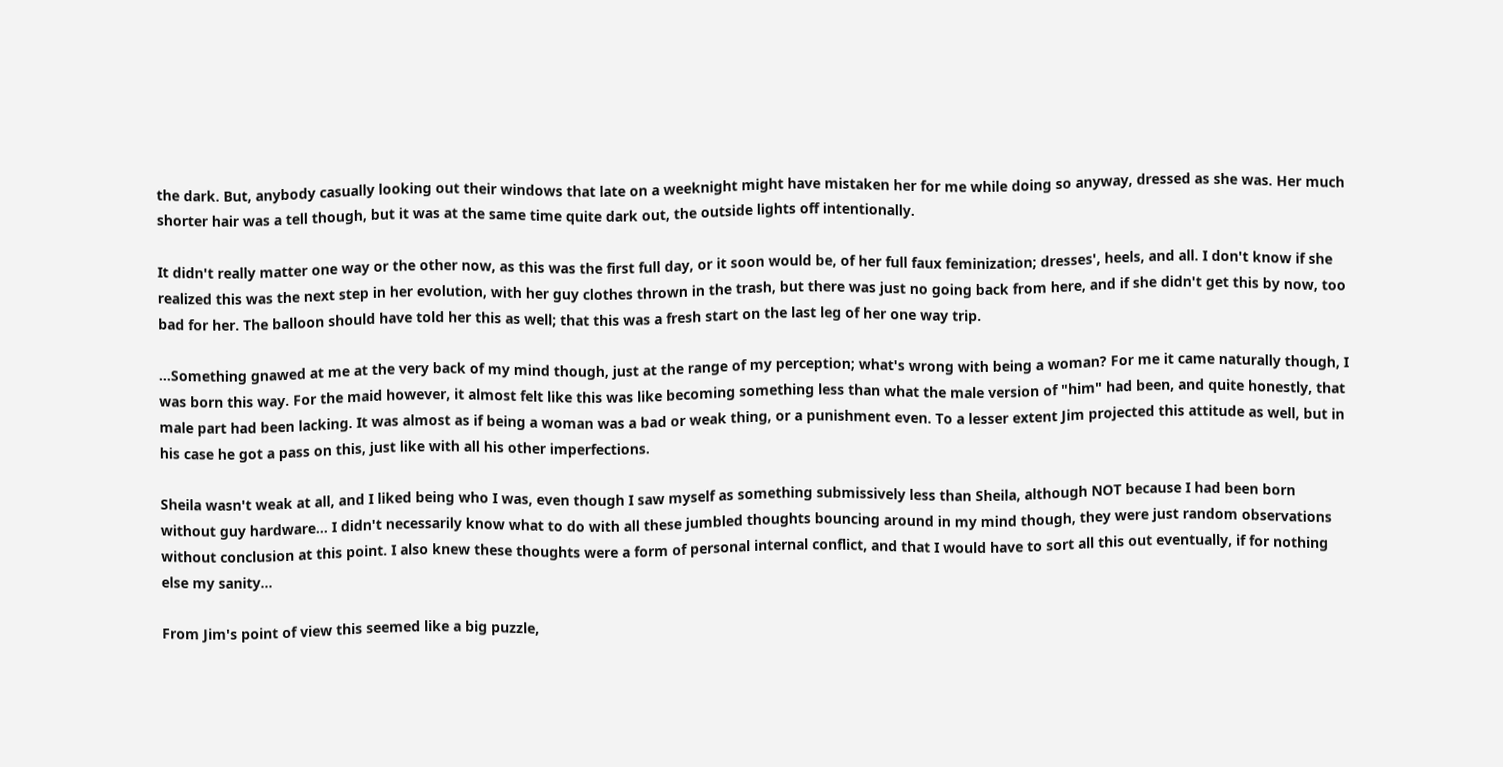the dark. But, anybody casually looking out their windows that late on a weeknight might have mistaken her for me while doing so anyway, dressed as she was. Her much shorter hair was a tell though, but it was at the same time quite dark out, the outside lights off intentionally.

It didn't really matter one way or the other now, as this was the first full day, or it soon would be, of her full faux feminization; dresses', heels, and all. I don't know if she realized this was the next step in her evolution, with her guy clothes thrown in the trash, but there was just no going back from here, and if she didn't get this by now, too bad for her. The balloon should have told her this as well; that this was a fresh start on the last leg of her one way trip.

…Something gnawed at me at the very back of my mind though, just at the range of my perception; what's wrong with being a woman? For me it came naturally though, I was born this way. For the maid however, it almost felt like this was like becoming something less than what the male version of "him" had been, and quite honestly, that male part had been lacking. It was almost as if being a woman was a bad or weak thing, or a punishment even. To a lesser extent Jim projected this attitude as well, but in his case he got a pass on this, just like with all his other imperfections.

Sheila wasn't weak at all, and I liked being who I was, even though I saw myself as something submissively less than Sheila, although NOT because I had been born without guy hardware… I didn't necessarily know what to do with all these jumbled thoughts bouncing around in my mind though, they were just random observations without conclusion at this point. I also knew these thoughts were a form of personal internal conflict, and that I would have to sort all this out eventually, if for nothing else my sanity…

From Jim's point of view this seemed like a big puzzle,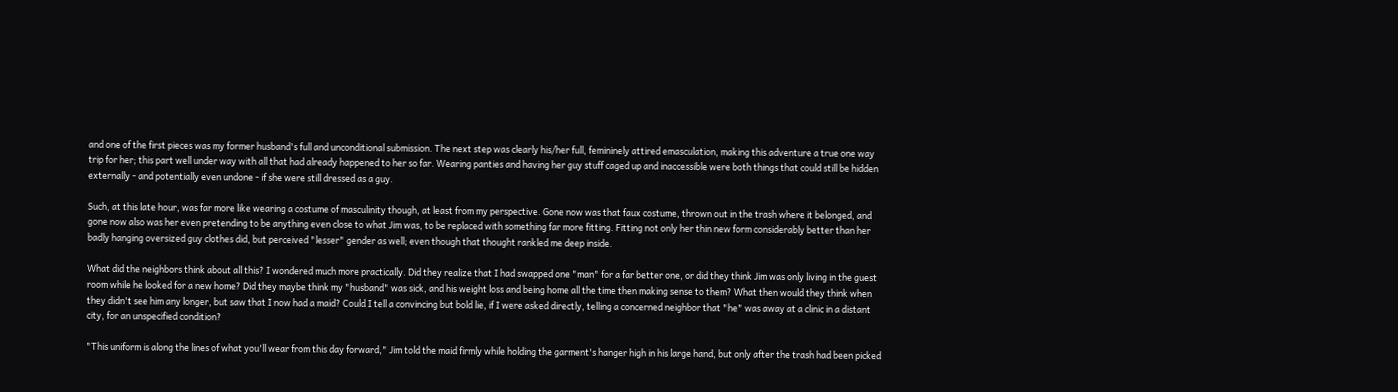and one of the first pieces was my former husband's full and unconditional submission. The next step was clearly his/her full, femininely attired emasculation, making this adventure a true one way trip for her; this part well under way with all that had already happened to her so far. Wearing panties and having her guy stuff caged up and inaccessible were both things that could still be hidden externally - and potentially even undone - if she were still dressed as a guy.

Such, at this late hour, was far more like wearing a costume of masculinity though, at least from my perspective. Gone now was that faux costume, thrown out in the trash where it belonged, and gone now also was her even pretending to be anything even close to what Jim was, to be replaced with something far more fitting. Fitting not only her thin new form considerably better than her badly hanging oversized guy clothes did, but perceived "lesser" gender as well; even though that thought rankled me deep inside.

What did the neighbors think about all this? I wondered much more practically. Did they realize that I had swapped one "man" for a far better one, or did they think Jim was only living in the guest room while he looked for a new home? Did they maybe think my "husband" was sick, and his weight loss and being home all the time then making sense to them? What then would they think when they didn't see him any longer, but saw that I now had a maid? Could I tell a convincing but bold lie, if I were asked directly, telling a concerned neighbor that "he" was away at a clinic in a distant city, for an unspecified condition?

"This uniform is along the lines of what you'll wear from this day forward," Jim told the maid firmly while holding the garment's hanger high in his large hand, but only after the trash had been picked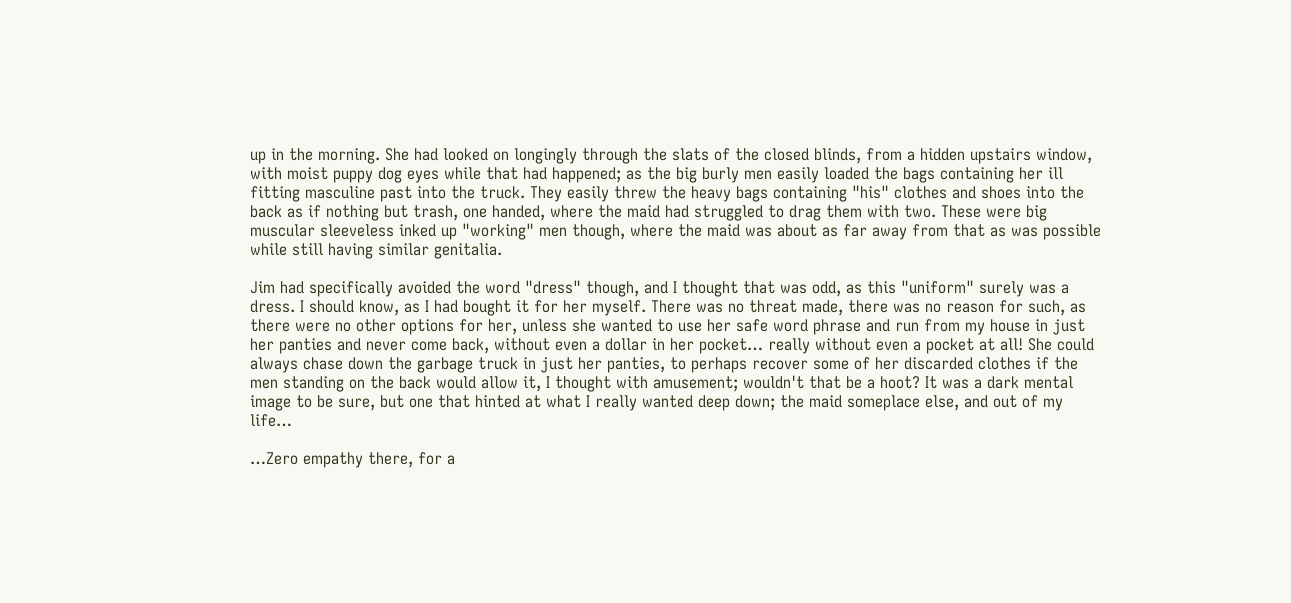up in the morning. She had looked on longingly through the slats of the closed blinds, from a hidden upstairs window, with moist puppy dog eyes while that had happened; as the big burly men easily loaded the bags containing her ill fitting masculine past into the truck. They easily threw the heavy bags containing "his" clothes and shoes into the back as if nothing but trash, one handed, where the maid had struggled to drag them with two. These were big muscular sleeveless inked up "working" men though, where the maid was about as far away from that as was possible while still having similar genitalia.

Jim had specifically avoided the word "dress" though, and I thought that was odd, as this "uniform" surely was a dress. I should know, as I had bought it for her myself. There was no threat made, there was no reason for such, as there were no other options for her, unless she wanted to use her safe word phrase and run from my house in just her panties and never come back, without even a dollar in her pocket… really without even a pocket at all! She could always chase down the garbage truck in just her panties, to perhaps recover some of her discarded clothes if the men standing on the back would allow it, I thought with amusement; wouldn't that be a hoot? It was a dark mental image to be sure, but one that hinted at what I really wanted deep down; the maid someplace else, and out of my life…

…Zero empathy there, for a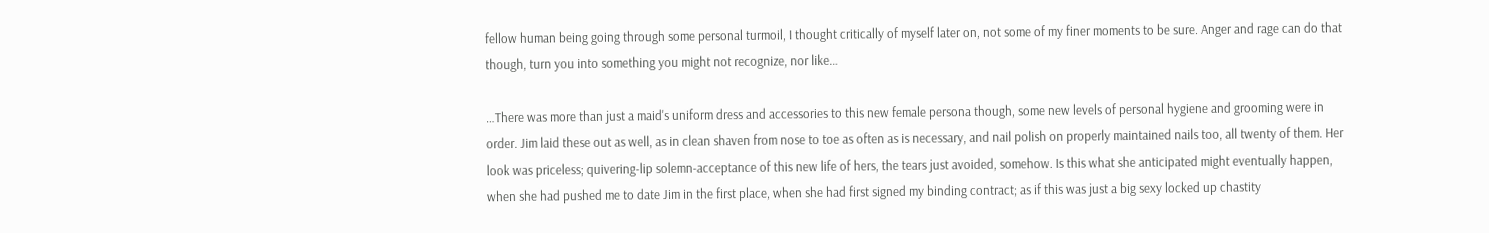fellow human being going through some personal turmoil, I thought critically of myself later on, not some of my finer moments to be sure. Anger and rage can do that though, turn you into something you might not recognize, nor like…

…There was more than just a maid's uniform dress and accessories to this new female persona though, some new levels of personal hygiene and grooming were in order. Jim laid these out as well, as in clean shaven from nose to toe as often as is necessary, and nail polish on properly maintained nails too, all twenty of them. Her look was priceless; quivering-lip solemn-acceptance of this new life of hers, the tears just avoided, somehow. Is this what she anticipated might eventually happen, when she had pushed me to date Jim in the first place, when she had first signed my binding contract; as if this was just a big sexy locked up chastity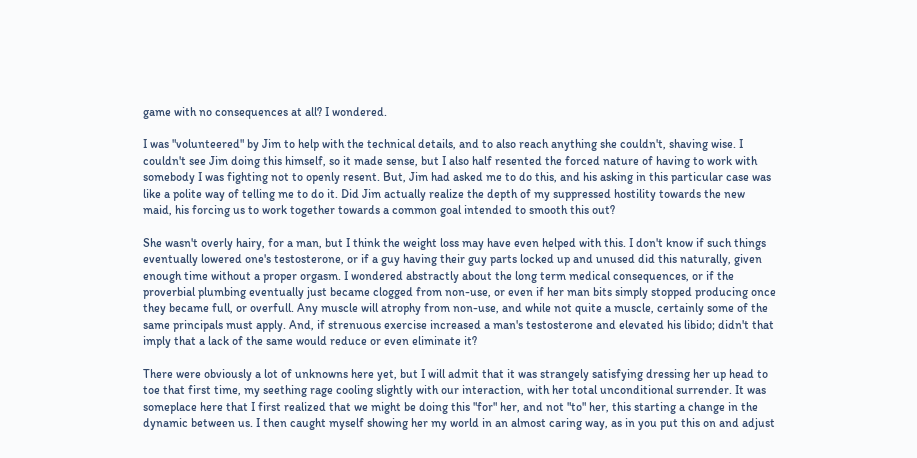game with no consequences at all? I wondered.

I was "volunteered" by Jim to help with the technical details, and to also reach anything she couldn't, shaving wise. I couldn't see Jim doing this himself, so it made sense, but I also half resented the forced nature of having to work with somebody I was fighting not to openly resent. But, Jim had asked me to do this, and his asking in this particular case was like a polite way of telling me to do it. Did Jim actually realize the depth of my suppressed hostility towards the new maid, his forcing us to work together towards a common goal intended to smooth this out?

She wasn't overly hairy, for a man, but I think the weight loss may have even helped with this. I don't know if such things eventually lowered one's testosterone, or if a guy having their guy parts locked up and unused did this naturally, given enough time without a proper orgasm. I wondered abstractly about the long term medical consequences, or if the proverbial plumbing eventually just became clogged from non-use, or even if her man bits simply stopped producing once they became full, or overfull. Any muscle will atrophy from non-use, and while not quite a muscle, certainly some of the same principals must apply. And, if strenuous exercise increased a man's testosterone and elevated his libido; didn't that imply that a lack of the same would reduce or even eliminate it?

There were obviously a lot of unknowns here yet, but I will admit that it was strangely satisfying dressing her up head to toe that first time, my seething rage cooling slightly with our interaction, with her total unconditional surrender. It was someplace here that I first realized that we might be doing this "for" her, and not "to" her, this starting a change in the dynamic between us. I then caught myself showing her my world in an almost caring way, as in you put this on and adjust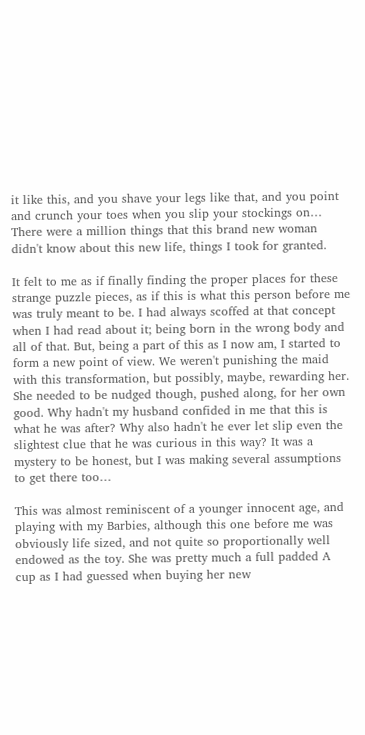it like this, and you shave your legs like that, and you point and crunch your toes when you slip your stockings on… There were a million things that this brand new woman didn't know about this new life, things I took for granted.

It felt to me as if finally finding the proper places for these strange puzzle pieces, as if this is what this person before me was truly meant to be. I had always scoffed at that concept when I had read about it; being born in the wrong body and all of that. But, being a part of this as I now am, I started to form a new point of view. We weren't punishing the maid with this transformation, but possibly, maybe, rewarding her. She needed to be nudged though, pushed along, for her own good. Why hadn't my husband confided in me that this is what he was after? Why also hadn't he ever let slip even the slightest clue that he was curious in this way? It was a mystery to be honest, but I was making several assumptions to get there too…

This was almost reminiscent of a younger innocent age, and playing with my Barbies, although this one before me was obviously life sized, and not quite so proportionally well endowed as the toy. She was pretty much a full padded A cup as I had guessed when buying her new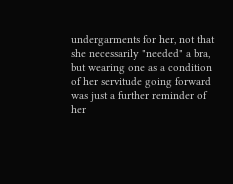undergarments for her, not that she necessarily "needed" a bra, but wearing one as a condition of her servitude going forward was just a further reminder of her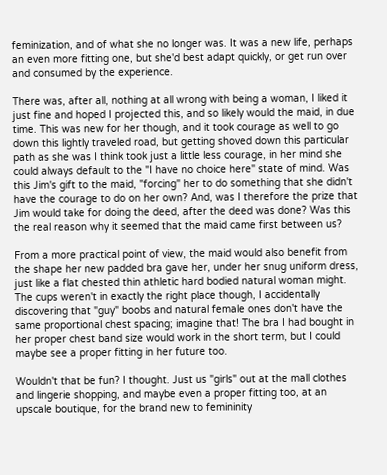feminization, and of what she no longer was. It was a new life, perhaps an even more fitting one, but she'd best adapt quickly, or get run over and consumed by the experience.

There was, after all, nothing at all wrong with being a woman, I liked it just fine and hoped I projected this, and so likely would the maid, in due time. This was new for her though, and it took courage as well to go down this lightly traveled road, but getting shoved down this particular path as she was I think took just a little less courage, in her mind she could always default to the "I have no choice here" state of mind. Was this Jim's gift to the maid, "forcing" her to do something that she didn't have the courage to do on her own? And, was I therefore the prize that Jim would take for doing the deed, after the deed was done? Was this the real reason why it seemed that the maid came first between us?

From a more practical point of view, the maid would also benefit from the shape her new padded bra gave her, under her snug uniform dress, just like a flat chested thin athletic hard bodied natural woman might. The cups weren't in exactly the right place though, I accidentally discovering that "guy" boobs and natural female ones don't have the same proportional chest spacing; imagine that! The bra I had bought in her proper chest band size would work in the short term, but I could maybe see a proper fitting in her future too.

Wouldn't that be fun? I thought. Just us "girls" out at the mall clothes and lingerie shopping, and maybe even a proper fitting too, at an upscale boutique, for the brand new to femininity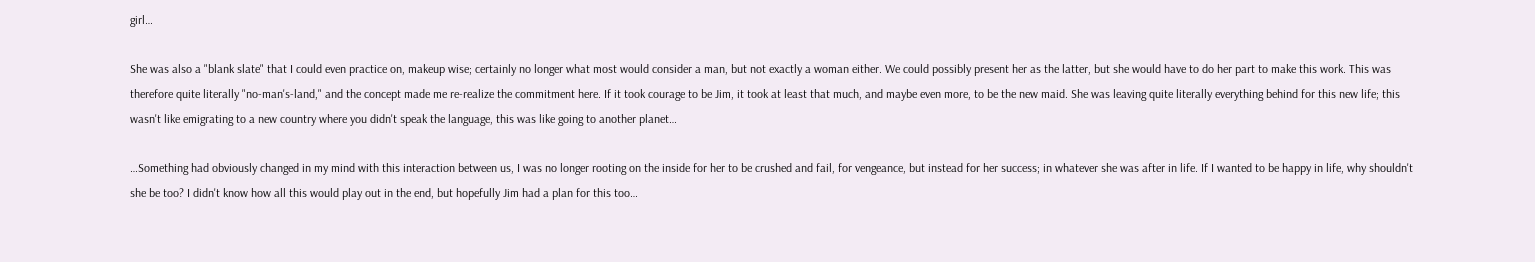girl…

She was also a "blank slate" that I could even practice on, makeup wise; certainly no longer what most would consider a man, but not exactly a woman either. We could possibly present her as the latter, but she would have to do her part to make this work. This was therefore quite literally "no-man's-land," and the concept made me re-realize the commitment here. If it took courage to be Jim, it took at least that much, and maybe even more, to be the new maid. She was leaving quite literally everything behind for this new life; this wasn't like emigrating to a new country where you didn't speak the language, this was like going to another planet…

…Something had obviously changed in my mind with this interaction between us, I was no longer rooting on the inside for her to be crushed and fail, for vengeance, but instead for her success; in whatever she was after in life. If I wanted to be happy in life, why shouldn't she be too? I didn't know how all this would play out in the end, but hopefully Jim had a plan for this too…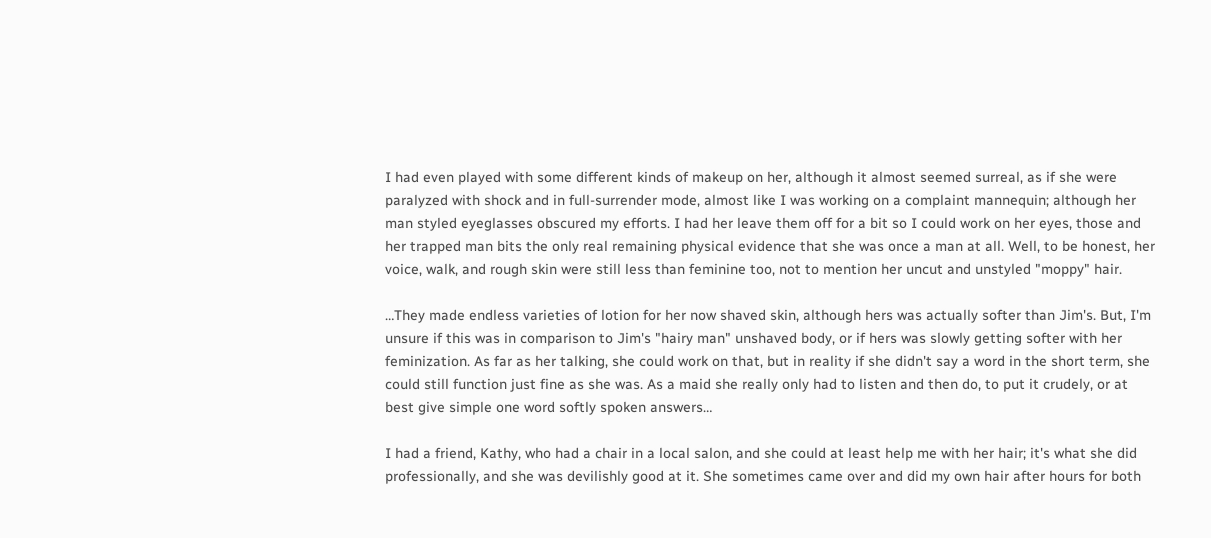I had even played with some different kinds of makeup on her, although it almost seemed surreal, as if she were paralyzed with shock and in full-surrender mode, almost like I was working on a complaint mannequin; although her man styled eyeglasses obscured my efforts. I had her leave them off for a bit so I could work on her eyes, those and her trapped man bits the only real remaining physical evidence that she was once a man at all. Well, to be honest, her voice, walk, and rough skin were still less than feminine too, not to mention her uncut and unstyled "moppy" hair.

…They made endless varieties of lotion for her now shaved skin, although hers was actually softer than Jim's. But, I'm unsure if this was in comparison to Jim's "hairy man" unshaved body, or if hers was slowly getting softer with her feminization. As far as her talking, she could work on that, but in reality if she didn't say a word in the short term, she could still function just fine as she was. As a maid she really only had to listen and then do, to put it crudely, or at best give simple one word softly spoken answers…

I had a friend, Kathy, who had a chair in a local salon, and she could at least help me with her hair; it's what she did professionally, and she was devilishly good at it. She sometimes came over and did my own hair after hours for both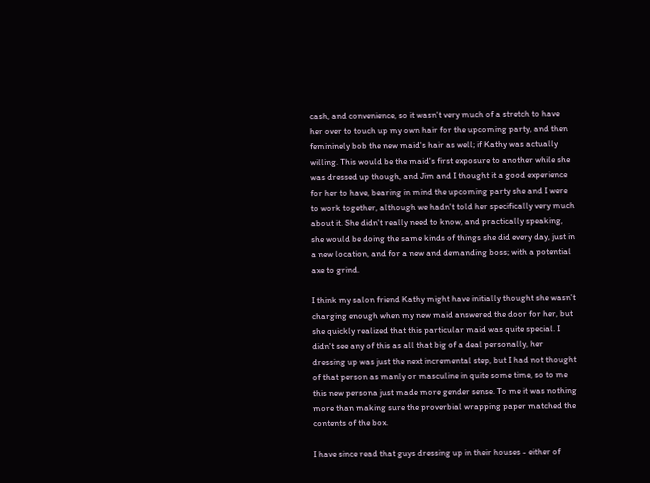cash, and convenience, so it wasn't very much of a stretch to have her over to touch up my own hair for the upcoming party, and then femininely bob the new maid's hair as well; if Kathy was actually willing. This would be the maid's first exposure to another while she was dressed up though, and Jim and I thought it a good experience for her to have, bearing in mind the upcoming party she and I were to work together, although we hadn't told her specifically very much about it. She didn't really need to know, and practically speaking, she would be doing the same kinds of things she did every day, just in a new location, and for a new and demanding boss; with a potential axe to grind.

I think my salon friend Kathy might have initially thought she wasn't charging enough when my new maid answered the door for her, but she quickly realized that this particular maid was quite special. I didn't see any of this as all that big of a deal personally, her dressing up was just the next incremental step, but I had not thought of that person as manly or masculine in quite some time, so to me this new persona just made more gender sense. To me it was nothing more than making sure the proverbial wrapping paper matched the contents of the box.

I have since read that guys dressing up in their houses - either of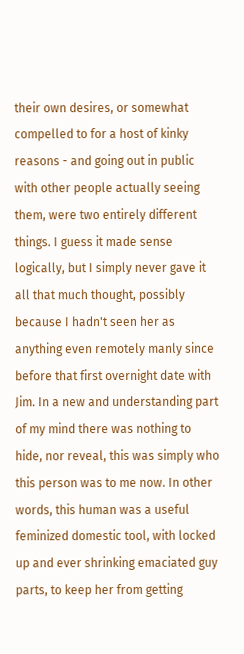their own desires, or somewhat compelled to for a host of kinky reasons - and going out in public with other people actually seeing them, were two entirely different things. I guess it made sense logically, but I simply never gave it all that much thought, possibly because I hadn't seen her as anything even remotely manly since before that first overnight date with Jim. In a new and understanding part of my mind there was nothing to hide, nor reveal, this was simply who this person was to me now. In other words, this human was a useful feminized domestic tool, with locked up and ever shrinking emaciated guy parts, to keep her from getting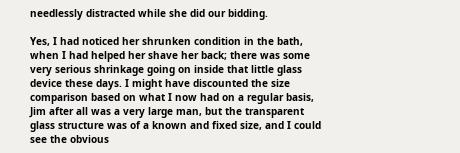needlessly distracted while she did our bidding.

Yes, I had noticed her shrunken condition in the bath, when I had helped her shave her back; there was some very serious shrinkage going on inside that little glass device these days. I might have discounted the size comparison based on what I now had on a regular basis, Jim after all was a very large man, but the transparent glass structure was of a known and fixed size, and I could see the obvious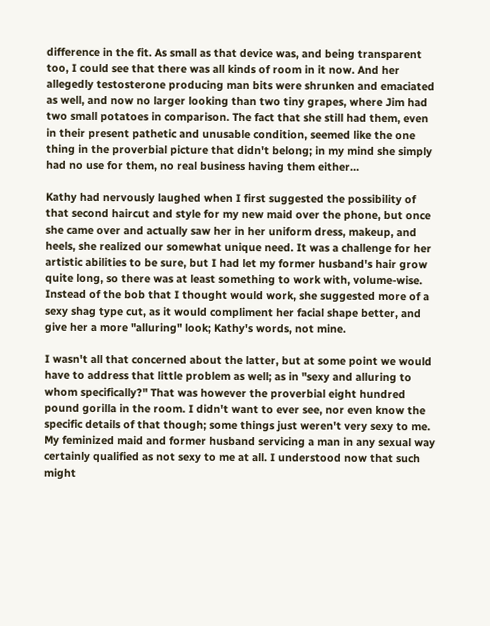difference in the fit. As small as that device was, and being transparent too, I could see that there was all kinds of room in it now. And her allegedly testosterone producing man bits were shrunken and emaciated as well, and now no larger looking than two tiny grapes, where Jim had two small potatoes in comparison. The fact that she still had them, even in their present pathetic and unusable condition, seemed like the one thing in the proverbial picture that didn't belong; in my mind she simply had no use for them, no real business having them either…

Kathy had nervously laughed when I first suggested the possibility of that second haircut and style for my new maid over the phone, but once she came over and actually saw her in her uniform dress, makeup, and heels, she realized our somewhat unique need. It was a challenge for her artistic abilities to be sure, but I had let my former husband's hair grow quite long, so there was at least something to work with, volume-wise. Instead of the bob that I thought would work, she suggested more of a sexy shag type cut, as it would compliment her facial shape better, and give her a more "alluring" look; Kathy's words, not mine.

I wasn't all that concerned about the latter, but at some point we would have to address that little problem as well; as in "sexy and alluring to whom specifically?" That was however the proverbial eight hundred pound gorilla in the room. I didn't want to ever see, nor even know the specific details of that though; some things just weren't very sexy to me. My feminized maid and former husband servicing a man in any sexual way certainly qualified as not sexy to me at all. I understood now that such might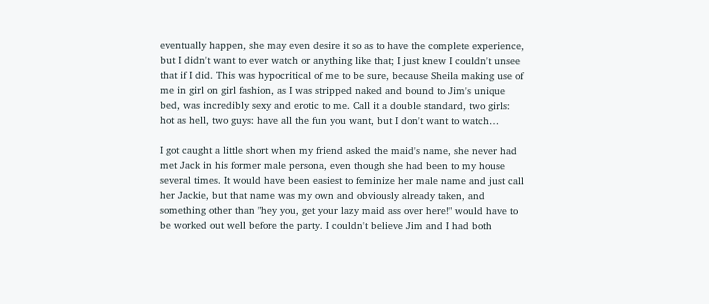eventually happen, she may even desire it so as to have the complete experience, but I didn't want to ever watch or anything like that; I just knew I couldn't unsee that if I did. This was hypocritical of me to be sure, because Sheila making use of me in girl on girl fashion, as I was stripped naked and bound to Jim's unique bed, was incredibly sexy and erotic to me. Call it a double standard, two girls: hot as hell, two guys: have all the fun you want, but I don't want to watch…

I got caught a little short when my friend asked the maid's name, she never had met Jack in his former male persona, even though she had been to my house several times. It would have been easiest to feminize her male name and just call her Jackie, but that name was my own and obviously already taken, and something other than "hey you, get your lazy maid ass over here!" would have to be worked out well before the party. I couldn't believe Jim and I had both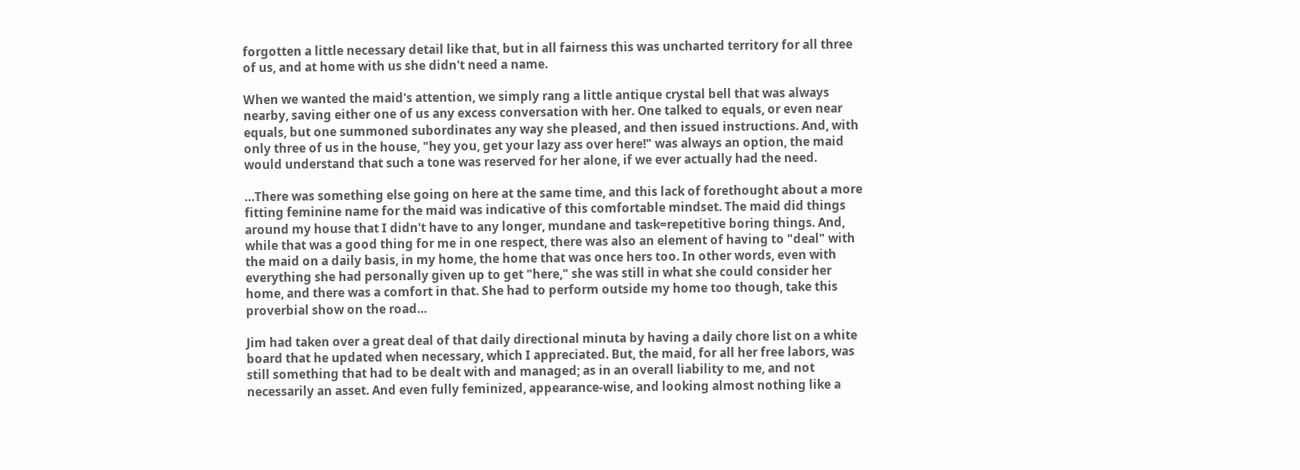forgotten a little necessary detail like that, but in all fairness this was uncharted territory for all three of us, and at home with us she didn't need a name.

When we wanted the maid's attention, we simply rang a little antique crystal bell that was always nearby, saving either one of us any excess conversation with her. One talked to equals, or even near equals, but one summoned subordinates any way she pleased, and then issued instructions. And, with only three of us in the house, "hey you, get your lazy ass over here!" was always an option, the maid would understand that such a tone was reserved for her alone, if we ever actually had the need.

…There was something else going on here at the same time, and this lack of forethought about a more fitting feminine name for the maid was indicative of this comfortable mindset. The maid did things around my house that I didn't have to any longer, mundane and task=repetitive boring things. And, while that was a good thing for me in one respect, there was also an element of having to "deal" with the maid on a daily basis, in my home, the home that was once hers too. In other words, even with everything she had personally given up to get "here," she was still in what she could consider her home, and there was a comfort in that. She had to perform outside my home too though, take this proverbial show on the road…

Jim had taken over a great deal of that daily directional minuta by having a daily chore list on a white board that he updated when necessary, which I appreciated. But, the maid, for all her free labors, was still something that had to be dealt with and managed; as in an overall liability to me, and not necessarily an asset. And even fully feminized, appearance-wise, and looking almost nothing like a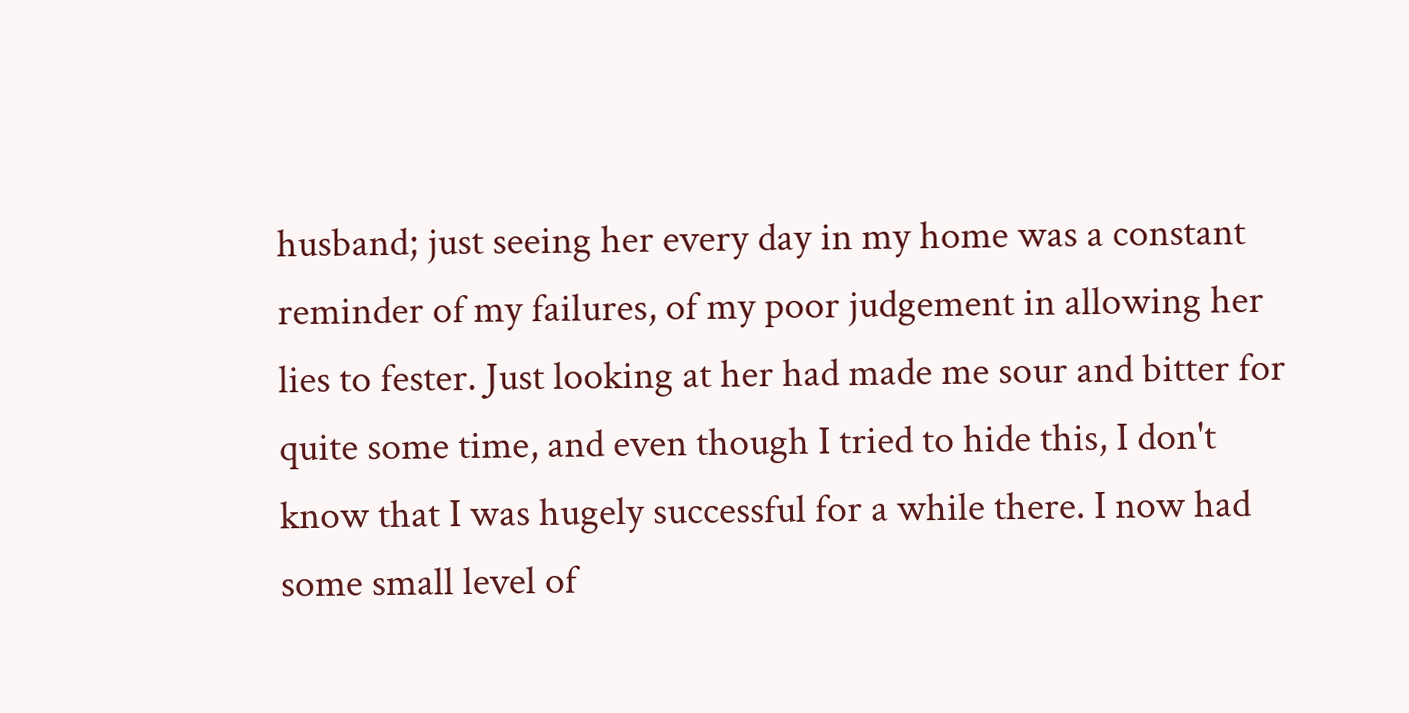husband; just seeing her every day in my home was a constant reminder of my failures, of my poor judgement in allowing her lies to fester. Just looking at her had made me sour and bitter for quite some time, and even though I tried to hide this, I don't know that I was hugely successful for a while there. I now had some small level of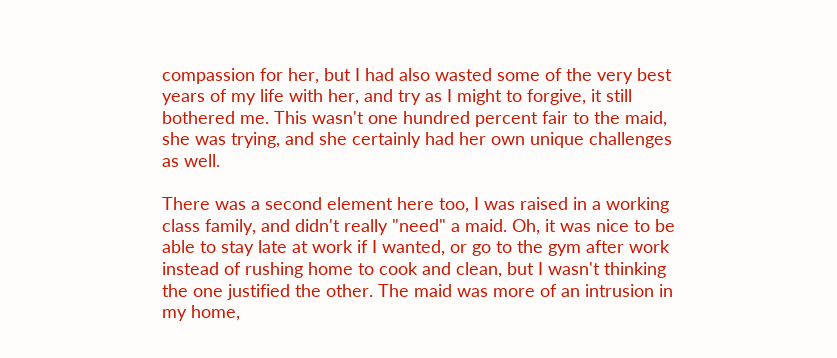compassion for her, but I had also wasted some of the very best years of my life with her, and try as I might to forgive, it still bothered me. This wasn't one hundred percent fair to the maid, she was trying, and she certainly had her own unique challenges as well.

There was a second element here too, I was raised in a working class family, and didn't really "need" a maid. Oh, it was nice to be able to stay late at work if I wanted, or go to the gym after work instead of rushing home to cook and clean, but I wasn't thinking the one justified the other. The maid was more of an intrusion in my home,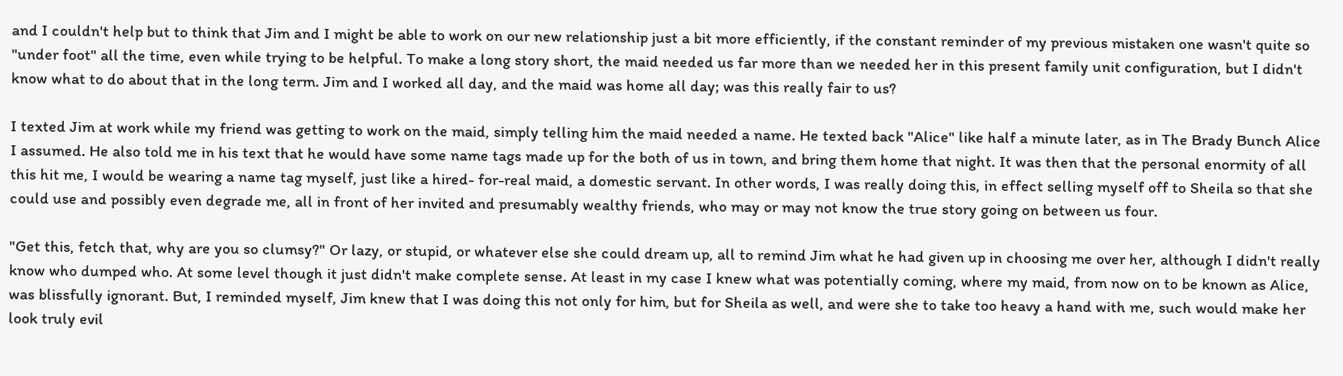and I couldn't help but to think that Jim and I might be able to work on our new relationship just a bit more efficiently, if the constant reminder of my previous mistaken one wasn't quite so "under foot" all the time, even while trying to be helpful. To make a long story short, the maid needed us far more than we needed her in this present family unit configuration, but I didn't know what to do about that in the long term. Jim and I worked all day, and the maid was home all day; was this really fair to us?

I texted Jim at work while my friend was getting to work on the maid, simply telling him the maid needed a name. He texted back "Alice" like half a minute later, as in The Brady Bunch Alice I assumed. He also told me in his text that he would have some name tags made up for the both of us in town, and bring them home that night. It was then that the personal enormity of all this hit me, I would be wearing a name tag myself, just like a hired- for-real maid, a domestic servant. In other words, I was really doing this, in effect selling myself off to Sheila so that she could use and possibly even degrade me, all in front of her invited and presumably wealthy friends, who may or may not know the true story going on between us four.

"Get this, fetch that, why are you so clumsy?" Or lazy, or stupid, or whatever else she could dream up, all to remind Jim what he had given up in choosing me over her, although I didn't really know who dumped who. At some level though it just didn't make complete sense. At least in my case I knew what was potentially coming, where my maid, from now on to be known as Alice, was blissfully ignorant. But, I reminded myself, Jim knew that I was doing this not only for him, but for Sheila as well, and were she to take too heavy a hand with me, such would make her look truly evil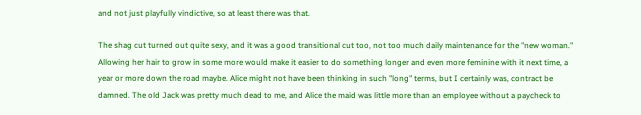and not just playfully vindictive, so at least there was that.

The shag cut turned out quite sexy, and it was a good transitional cut too, not too much daily maintenance for the "new woman." Allowing her hair to grow in some more would make it easier to do something longer and even more feminine with it next time, a year or more down the road maybe. Alice might not have been thinking in such "long" terms, but I certainly was, contract be damned. The old Jack was pretty much dead to me, and Alice the maid was little more than an employee without a paycheck to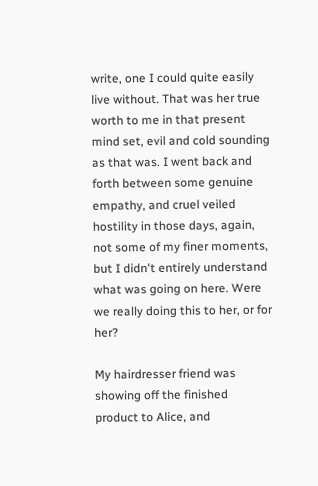write, one I could quite easily live without. That was her true worth to me in that present mind set, evil and cold sounding as that was. I went back and forth between some genuine empathy, and cruel veiled hostility in those days, again, not some of my finer moments, but I didn't entirely understand what was going on here. Were we really doing this to her, or for her?

My hairdresser friend was showing off the finished product to Alice, and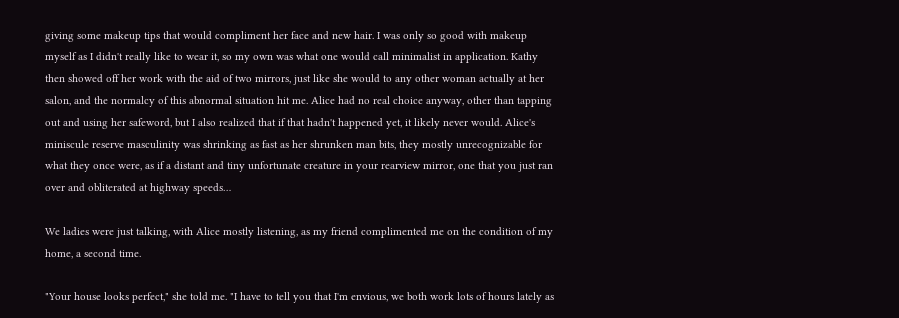giving some makeup tips that would compliment her face and new hair. I was only so good with makeup myself as I didn't really like to wear it, so my own was what one would call minimalist in application. Kathy then showed off her work with the aid of two mirrors, just like she would to any other woman actually at her salon, and the normalcy of this abnormal situation hit me. Alice had no real choice anyway, other than tapping out and using her safeword, but I also realized that if that hadn't happened yet, it likely never would. Alice's miniscule reserve masculinity was shrinking as fast as her shrunken man bits, they mostly unrecognizable for what they once were, as if a distant and tiny unfortunate creature in your rearview mirror, one that you just ran over and obliterated at highway speeds…

We ladies were just talking, with Alice mostly listening, as my friend complimented me on the condition of my home, a second time.

"Your house looks perfect," she told me. "I have to tell you that I'm envious, we both work lots of hours lately as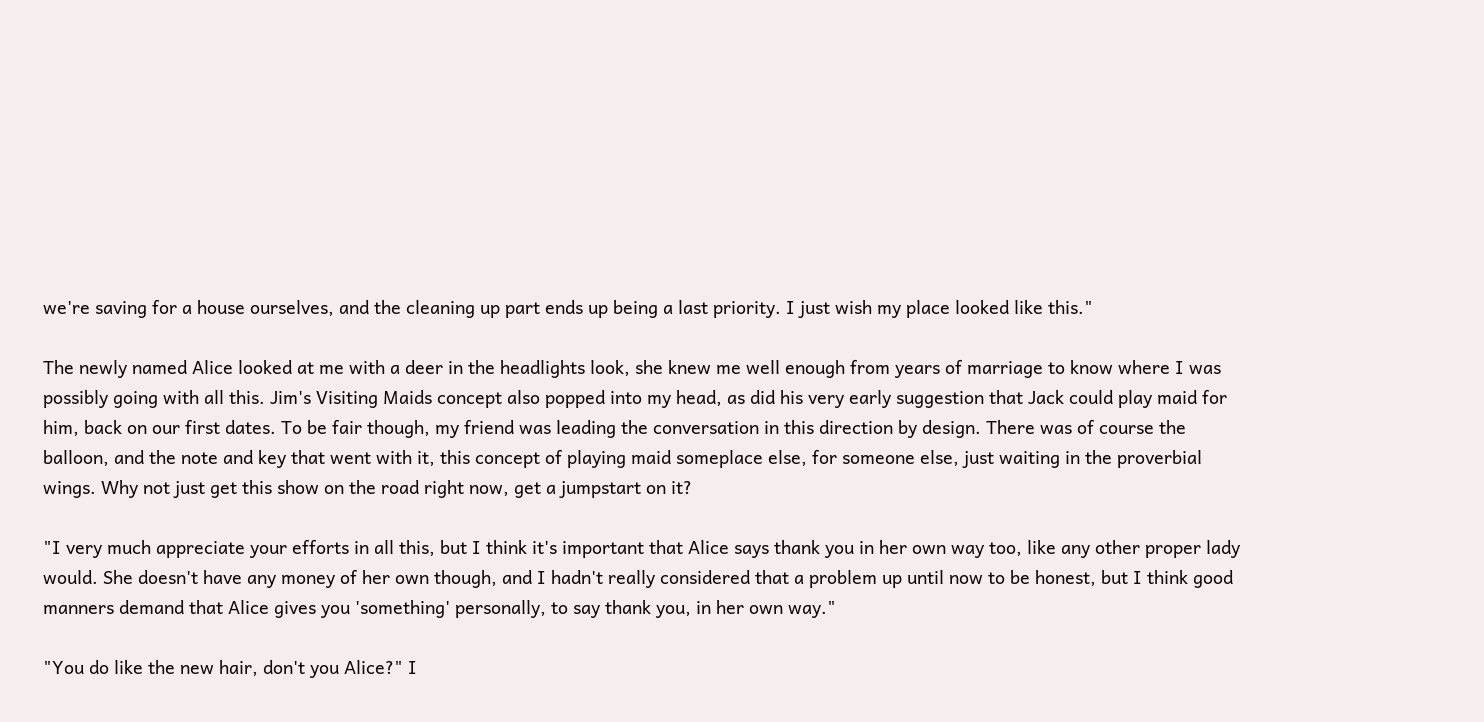we're saving for a house ourselves, and the cleaning up part ends up being a last priority. I just wish my place looked like this."

The newly named Alice looked at me with a deer in the headlights look, she knew me well enough from years of marriage to know where I was possibly going with all this. Jim's Visiting Maids concept also popped into my head, as did his very early suggestion that Jack could play maid for him, back on our first dates. To be fair though, my friend was leading the conversation in this direction by design. There was of course the balloon, and the note and key that went with it, this concept of playing maid someplace else, for someone else, just waiting in the proverbial wings. Why not just get this show on the road right now, get a jumpstart on it?

"I very much appreciate your efforts in all this, but I think it's important that Alice says thank you in her own way too, like any other proper lady would. She doesn't have any money of her own though, and I hadn't really considered that a problem up until now to be honest, but I think good manners demand that Alice gives you 'something' personally, to say thank you, in her own way."

"You do like the new hair, don't you Alice?" I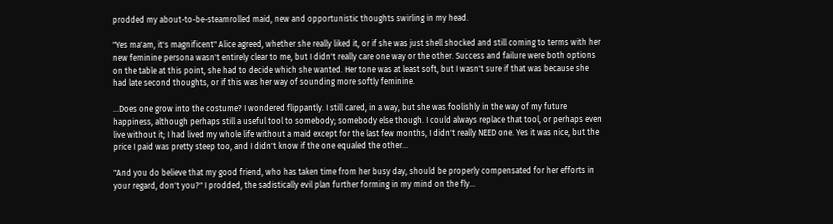prodded my about-to-be-steamrolled maid, new and opportunistic thoughts swirling in my head.

"Yes ma'am, it's magnificent" Alice agreed, whether she really liked it, or if she was just shell shocked and still coming to terms with her new feminine persona wasn't entirely clear to me, but I didn't really care one way or the other. Success and failure were both options on the table at this point, she had to decide which she wanted. Her tone was at least soft, but I wasn't sure if that was because she had late second thoughts, or if this was her way of sounding more softly feminine.

…Does one grow into the costume? I wondered flippantly. I still cared, in a way, but she was foolishly in the way of my future happiness, although perhaps still a useful tool to somebody; somebody else though. I could always replace that tool, or perhaps even live without it; I had lived my whole life without a maid except for the last few months, I didn't really NEED one. Yes it was nice, but the price I paid was pretty steep too, and I didn't know if the one equaled the other…

"And you do believe that my good friend, who has taken time from her busy day, should be properly compensated for her efforts in your regard, don't you?" I prodded, the sadistically evil plan further forming in my mind on the fly…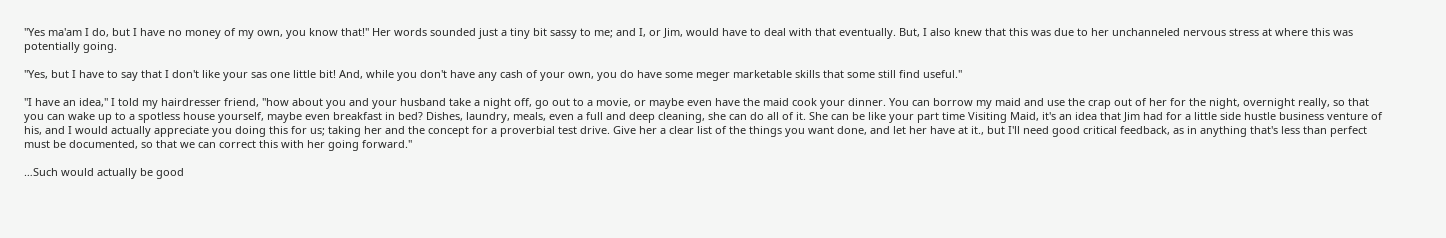"Yes ma'am I do, but I have no money of my own, you know that!" Her words sounded just a tiny bit sassy to me; and I, or Jim, would have to deal with that eventually. But, I also knew that this was due to her unchanneled nervous stress at where this was potentially going.

"Yes, but I have to say that I don't like your sas one little bit! And, while you don't have any cash of your own, you do have some meger marketable skills that some still find useful."

"I have an idea," I told my hairdresser friend, "how about you and your husband take a night off, go out to a movie, or maybe even have the maid cook your dinner. You can borrow my maid and use the crap out of her for the night, overnight really, so that you can wake up to a spotless house yourself, maybe even breakfast in bed? Dishes, laundry, meals, even a full and deep cleaning, she can do all of it. She can be like your part time Visiting Maid, it's an idea that Jim had for a little side hustle business venture of his, and I would actually appreciate you doing this for us; taking her and the concept for a proverbial test drive. Give her a clear list of the things you want done, and let her have at it., but I'll need good critical feedback, as in anything that's less than perfect must be documented, so that we can correct this with her going forward."

…Such would actually be good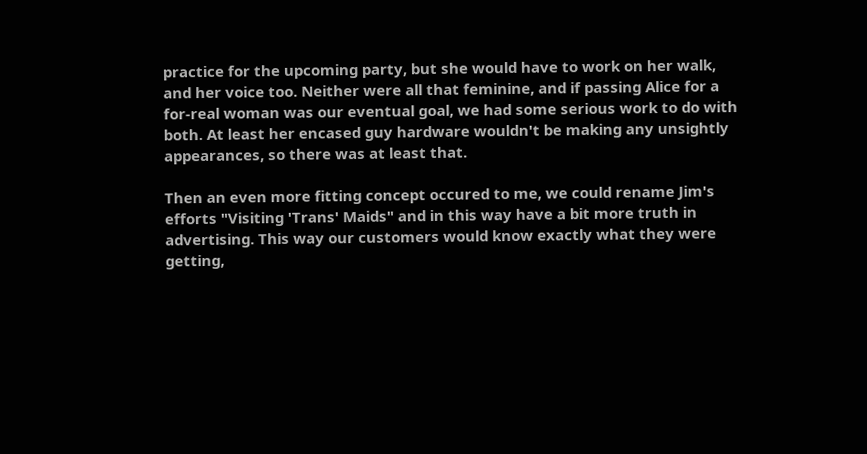practice for the upcoming party, but she would have to work on her walk, and her voice too. Neither were all that feminine, and if passing Alice for a for-real woman was our eventual goal, we had some serious work to do with both. At least her encased guy hardware wouldn't be making any unsightly appearances, so there was at least that.

Then an even more fitting concept occured to me, we could rename Jim's efforts "Visiting 'Trans' Maids" and in this way have a bit more truth in advertising. This way our customers would know exactly what they were getting,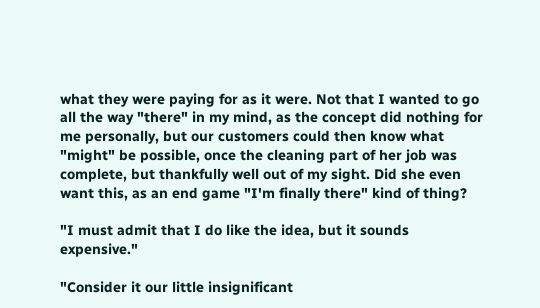what they were paying for as it were. Not that I wanted to go all the way "there" in my mind, as the concept did nothing for me personally, but our customers could then know what "might" be possible, once the cleaning part of her job was complete, but thankfully well out of my sight. Did she even want this, as an end game "I'm finally there" kind of thing?

"I must admit that I do like the idea, but it sounds expensive."

"Consider it our little insignificant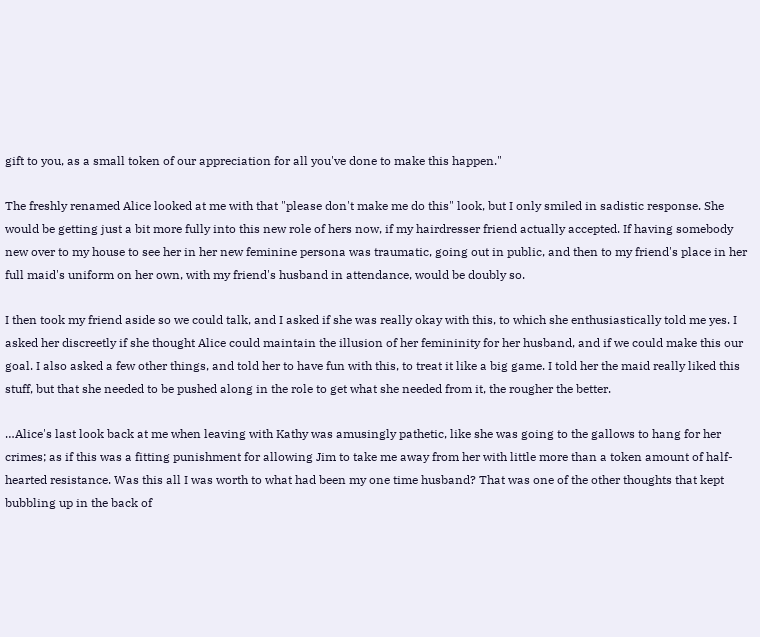gift to you, as a small token of our appreciation for all you've done to make this happen."

The freshly renamed Alice looked at me with that "please don't make me do this" look, but I only smiled in sadistic response. She would be getting just a bit more fully into this new role of hers now, if my hairdresser friend actually accepted. If having somebody new over to my house to see her in her new feminine persona was traumatic, going out in public, and then to my friend's place in her full maid's uniform on her own, with my friend's husband in attendance, would be doubly so.

I then took my friend aside so we could talk, and I asked if she was really okay with this, to which she enthusiastically told me yes. I asked her discreetly if she thought Alice could maintain the illusion of her femininity for her husband, and if we could make this our goal. I also asked a few other things, and told her to have fun with this, to treat it like a big game. I told her the maid really liked this stuff, but that she needed to be pushed along in the role to get what she needed from it, the rougher the better.

…Alice's last look back at me when leaving with Kathy was amusingly pathetic, like she was going to the gallows to hang for her crimes; as if this was a fitting punishment for allowing Jim to take me away from her with little more than a token amount of half-hearted resistance. Was this all I was worth to what had been my one time husband? That was one of the other thoughts that kept bubbling up in the back of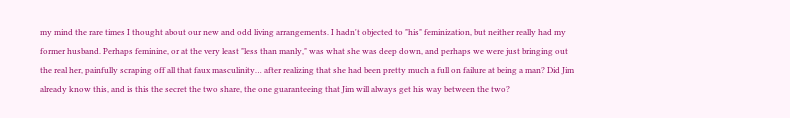my mind the rare times I thought about our new and odd living arrangements. I hadn't objected to "his" feminization, but neither really had my former husband. Perhaps feminine, or at the very least "less than manly," was what she was deep down, and perhaps we were just bringing out the real her, painfully scraping off all that faux masculinity… after realizing that she had been pretty much a full on failure at being a man? Did Jim already know this, and is this the secret the two share, the one guaranteeing that Jim will always get his way between the two?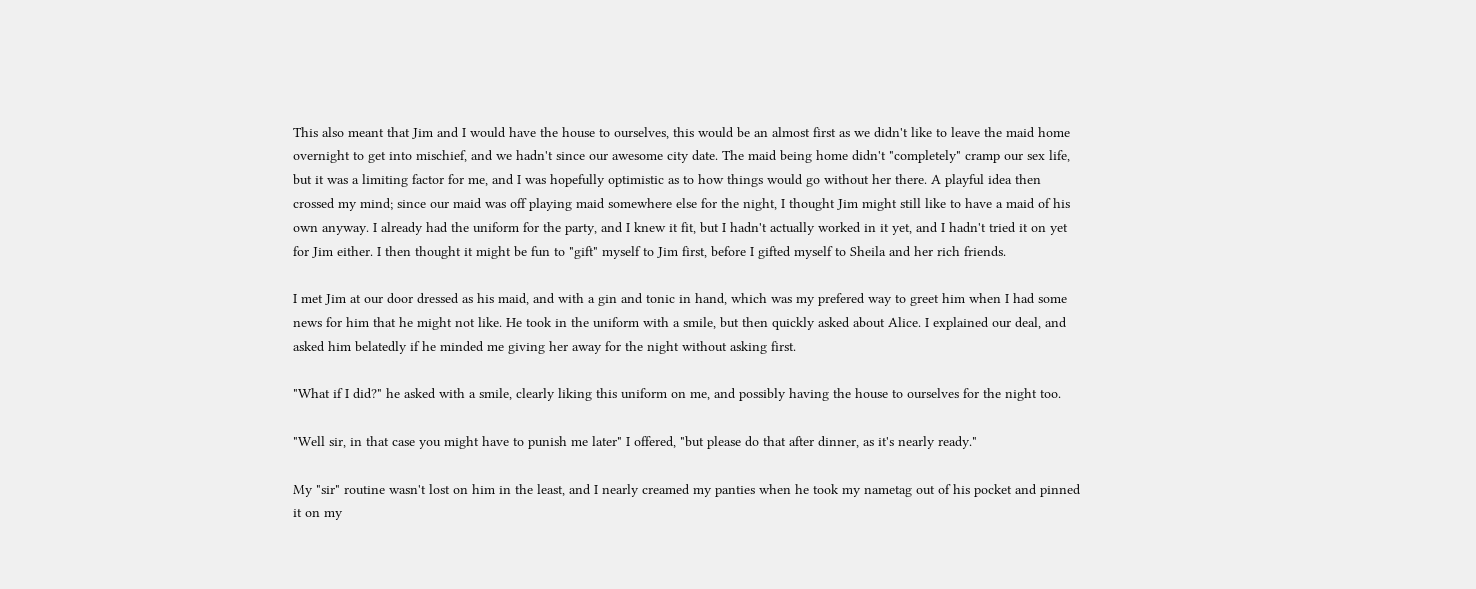This also meant that Jim and I would have the house to ourselves, this would be an almost first as we didn't like to leave the maid home overnight to get into mischief, and we hadn't since our awesome city date. The maid being home didn't "completely" cramp our sex life, but it was a limiting factor for me, and I was hopefully optimistic as to how things would go without her there. A playful idea then crossed my mind; since our maid was off playing maid somewhere else for the night, I thought Jim might still like to have a maid of his own anyway. I already had the uniform for the party, and I knew it fit, but I hadn't actually worked in it yet, and I hadn't tried it on yet for Jim either. I then thought it might be fun to "gift" myself to Jim first, before I gifted myself to Sheila and her rich friends.

I met Jim at our door dressed as his maid, and with a gin and tonic in hand, which was my prefered way to greet him when I had some news for him that he might not like. He took in the uniform with a smile, but then quickly asked about Alice. I explained our deal, and asked him belatedly if he minded me giving her away for the night without asking first.

"What if I did?" he asked with a smile, clearly liking this uniform on me, and possibly having the house to ourselves for the night too.

"Well sir, in that case you might have to punish me later" I offered, "but please do that after dinner, as it's nearly ready."

My "sir" routine wasn't lost on him in the least, and I nearly creamed my panties when he took my nametag out of his pocket and pinned it on my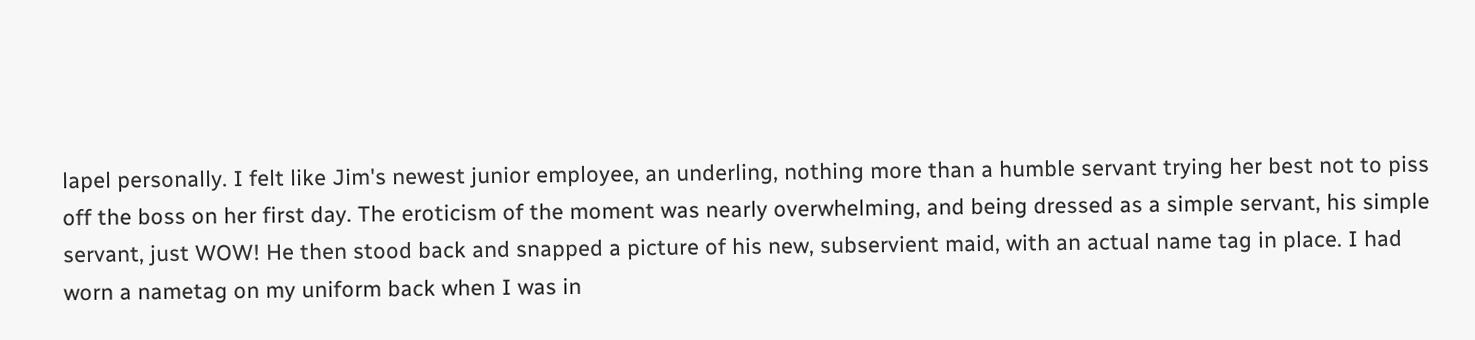lapel personally. I felt like Jim's newest junior employee, an underling, nothing more than a humble servant trying her best not to piss off the boss on her first day. The eroticism of the moment was nearly overwhelming, and being dressed as a simple servant, his simple servant, just WOW! He then stood back and snapped a picture of his new, subservient maid, with an actual name tag in place. I had worn a nametag on my uniform back when I was in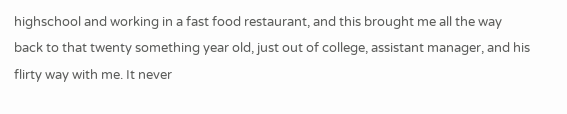highschool and working in a fast food restaurant, and this brought me all the way back to that twenty something year old, just out of college, assistant manager, and his flirty way with me. It never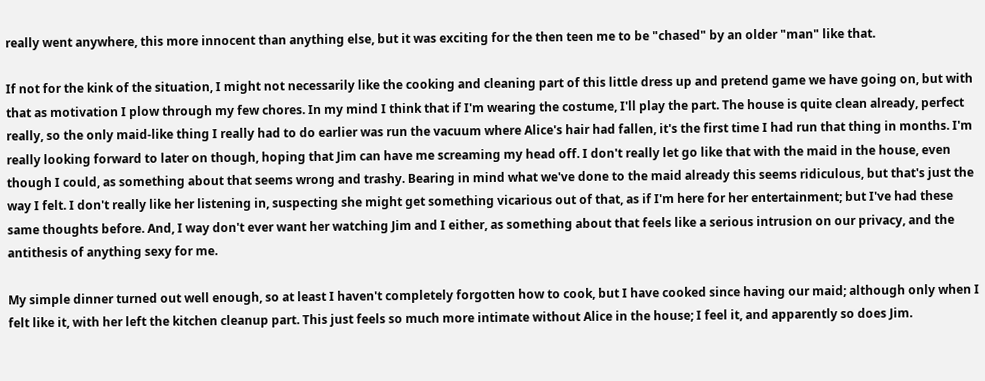really went anywhere, this more innocent than anything else, but it was exciting for the then teen me to be "chased" by an older "man" like that.

If not for the kink of the situation, I might not necessarily like the cooking and cleaning part of this little dress up and pretend game we have going on, but with that as motivation I plow through my few chores. In my mind I think that if I'm wearing the costume, I'll play the part. The house is quite clean already, perfect really, so the only maid-like thing I really had to do earlier was run the vacuum where Alice's hair had fallen, it's the first time I had run that thing in months. I'm really looking forward to later on though, hoping that Jim can have me screaming my head off. I don't really let go like that with the maid in the house, even though I could, as something about that seems wrong and trashy. Bearing in mind what we've done to the maid already this seems ridiculous, but that's just the way I felt. I don't really like her listening in, suspecting she might get something vicarious out of that, as if I'm here for her entertainment; but I've had these same thoughts before. And, I way don't ever want her watching Jim and I either, as something about that feels like a serious intrusion on our privacy, and the antithesis of anything sexy for me.

My simple dinner turned out well enough, so at least I haven't completely forgotten how to cook, but I have cooked since having our maid; although only when I felt like it, with her left the kitchen cleanup part. This just feels so much more intimate without Alice in the house; I feel it, and apparently so does Jim.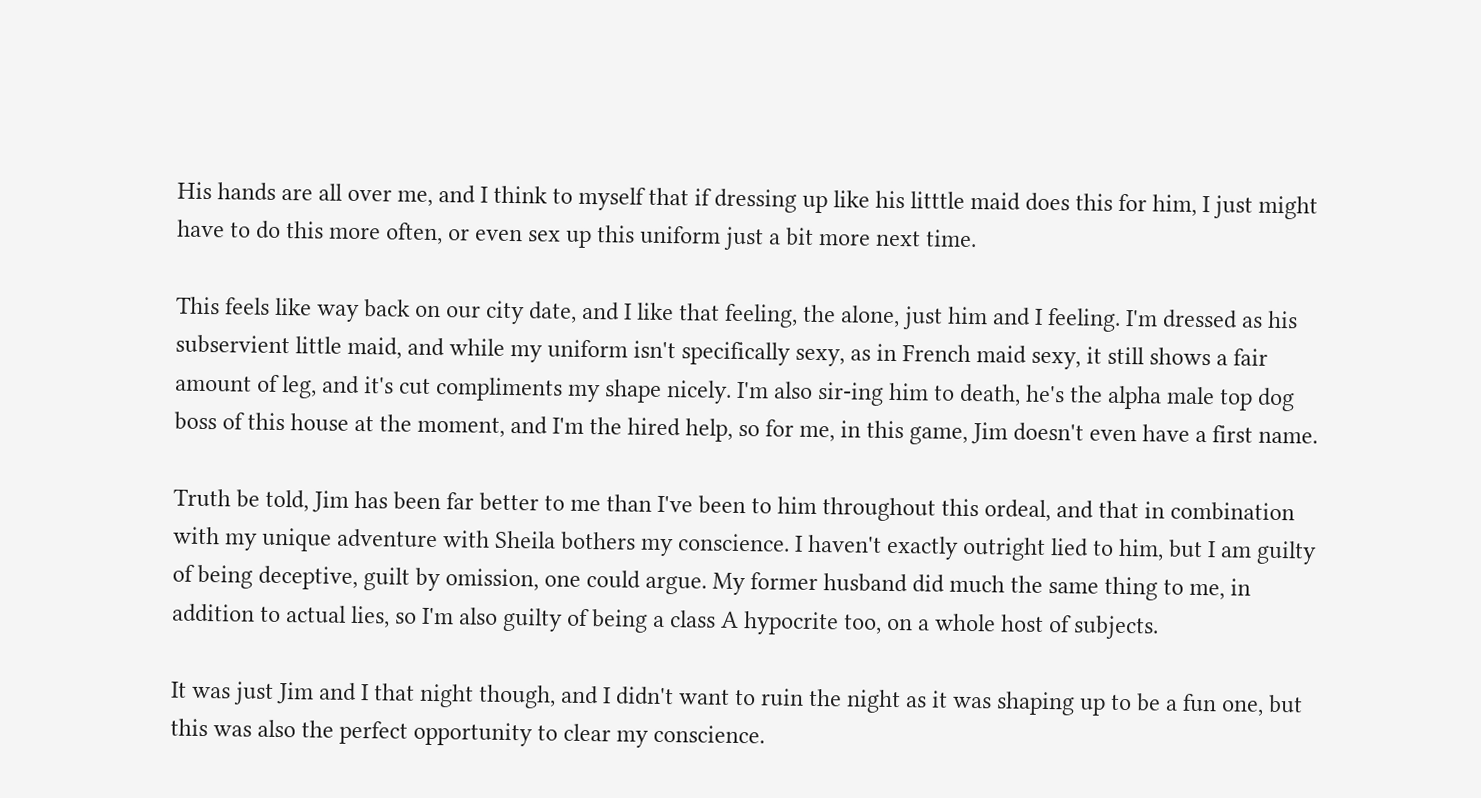His hands are all over me, and I think to myself that if dressing up like his litttle maid does this for him, I just might have to do this more often, or even sex up this uniform just a bit more next time.

This feels like way back on our city date, and I like that feeling, the alone, just him and I feeling. I'm dressed as his subservient little maid, and while my uniform isn't specifically sexy, as in French maid sexy, it still shows a fair amount of leg, and it's cut compliments my shape nicely. I'm also sir-ing him to death, he's the alpha male top dog boss of this house at the moment, and I'm the hired help, so for me, in this game, Jim doesn't even have a first name.

Truth be told, Jim has been far better to me than I've been to him throughout this ordeal, and that in combination with my unique adventure with Sheila bothers my conscience. I haven't exactly outright lied to him, but I am guilty of being deceptive, guilt by omission, one could argue. My former husband did much the same thing to me, in addition to actual lies, so I'm also guilty of being a class A hypocrite too, on a whole host of subjects.

It was just Jim and I that night though, and I didn't want to ruin the night as it was shaping up to be a fun one, but this was also the perfect opportunity to clear my conscience.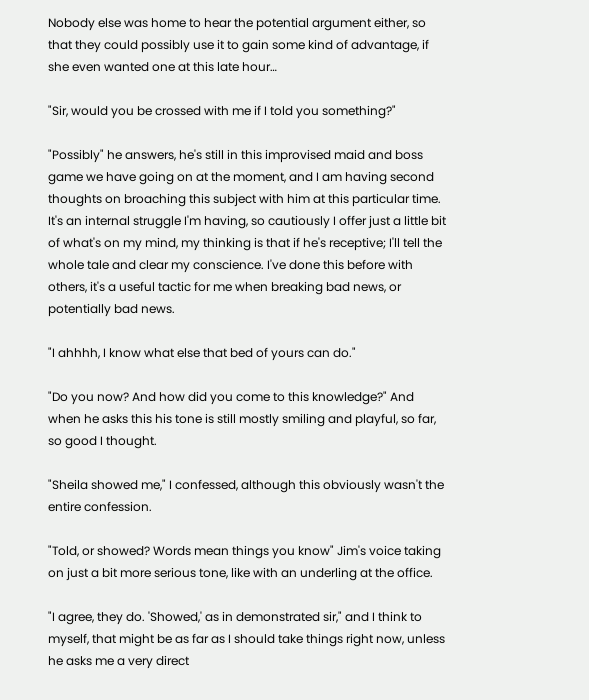Nobody else was home to hear the potential argument either, so that they could possibly use it to gain some kind of advantage, if she even wanted one at this late hour…

"Sir, would you be crossed with me if I told you something?"

"Possibly" he answers, he's still in this improvised maid and boss game we have going on at the moment, and I am having second thoughts on broaching this subject with him at this particular time. It's an internal struggle I'm having, so cautiously I offer just a little bit of what's on my mind, my thinking is that if he's receptive; I'll tell the whole tale and clear my conscience. I've done this before with others, it's a useful tactic for me when breaking bad news, or potentially bad news.

"I ahhhh, I know what else that bed of yours can do."

"Do you now? And how did you come to this knowledge?" And when he asks this his tone is still mostly smiling and playful, so far, so good I thought.

"Sheila showed me," I confessed, although this obviously wasn't the entire confession.

"Told, or showed? Words mean things you know" Jim's voice taking on just a bit more serious tone, like with an underling at the office.

"I agree, they do. 'Showed,' as in demonstrated sir," and I think to myself, that might be as far as I should take things right now, unless he asks me a very direct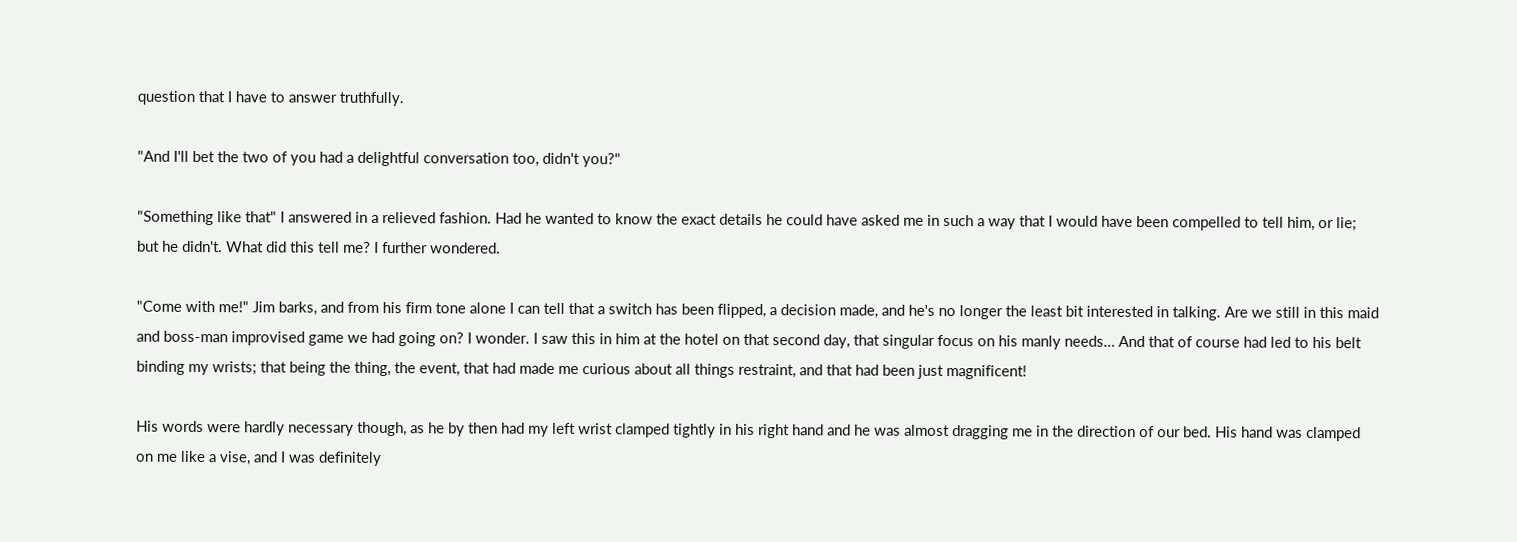question that I have to answer truthfully.

"And I'll bet the two of you had a delightful conversation too, didn't you?"

"Something like that" I answered in a relieved fashion. Had he wanted to know the exact details he could have asked me in such a way that I would have been compelled to tell him, or lie; but he didn't. What did this tell me? I further wondered.

"Come with me!" Jim barks, and from his firm tone alone I can tell that a switch has been flipped, a decision made, and he's no longer the least bit interested in talking. Are we still in this maid and boss-man improvised game we had going on? I wonder. I saw this in him at the hotel on that second day, that singular focus on his manly needs… And that of course had led to his belt binding my wrists; that being the thing, the event, that had made me curious about all things restraint, and that had been just magnificent!

His words were hardly necessary though, as he by then had my left wrist clamped tightly in his right hand and he was almost dragging me in the direction of our bed. His hand was clamped on me like a vise, and I was definitely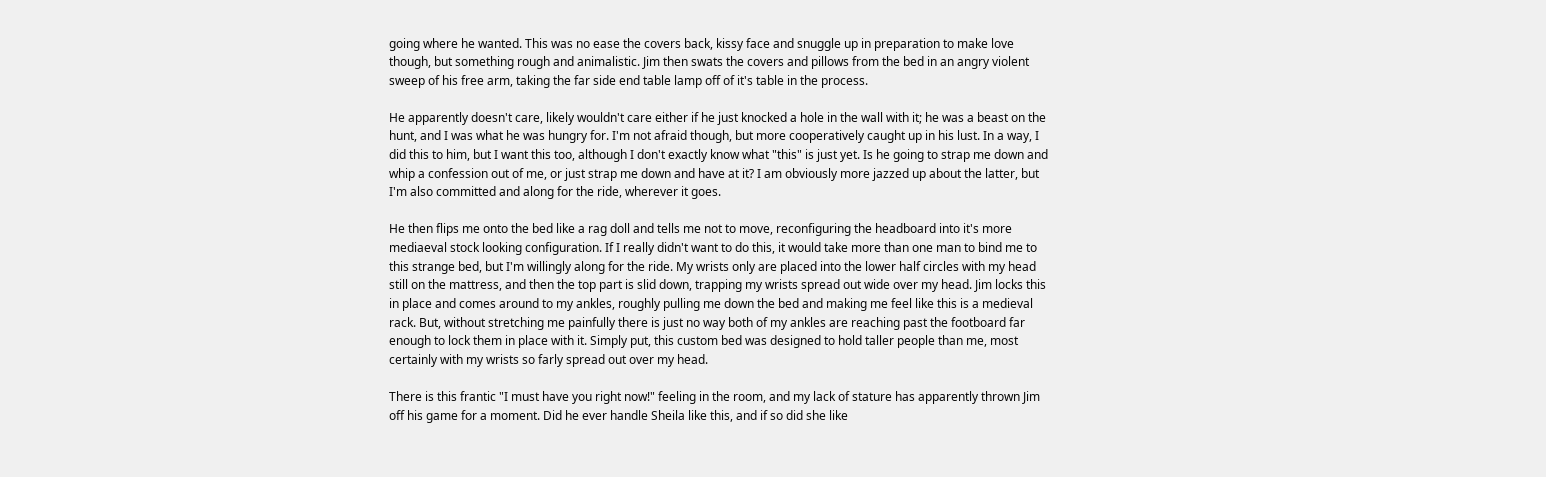going where he wanted. This was no ease the covers back, kissy face and snuggle up in preparation to make love though, but something rough and animalistic. Jim then swats the covers and pillows from the bed in an angry violent sweep of his free arm, taking the far side end table lamp off of it's table in the process.

He apparently doesn't care, likely wouldn't care either if he just knocked a hole in the wall with it; he was a beast on the hunt, and I was what he was hungry for. I'm not afraid though, but more cooperatively caught up in his lust. In a way, I did this to him, but I want this too, although I don't exactly know what "this" is just yet. Is he going to strap me down and whip a confession out of me, or just strap me down and have at it? I am obviously more jazzed up about the latter, but I'm also committed and along for the ride, wherever it goes.

He then flips me onto the bed like a rag doll and tells me not to move, reconfiguring the headboard into it's more mediaeval stock looking configuration. If I really didn't want to do this, it would take more than one man to bind me to this strange bed, but I'm willingly along for the ride. My wrists only are placed into the lower half circles with my head still on the mattress, and then the top part is slid down, trapping my wrists spread out wide over my head. Jim locks this in place and comes around to my ankles, roughly pulling me down the bed and making me feel like this is a medieval rack. But, without stretching me painfully there is just no way both of my ankles are reaching past the footboard far enough to lock them in place with it. Simply put, this custom bed was designed to hold taller people than me, most certainly with my wrists so farly spread out over my head.

There is this frantic "I must have you right now!" feeling in the room, and my lack of stature has apparently thrown Jim off his game for a moment. Did he ever handle Sheila like this, and if so did she like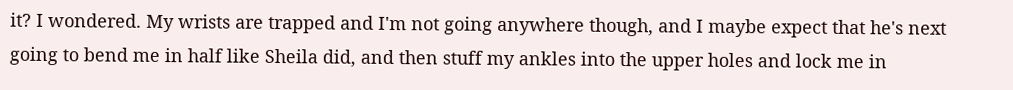it? I wondered. My wrists are trapped and I'm not going anywhere though, and I maybe expect that he's next going to bend me in half like Sheila did, and then stuff my ankles into the upper holes and lock me in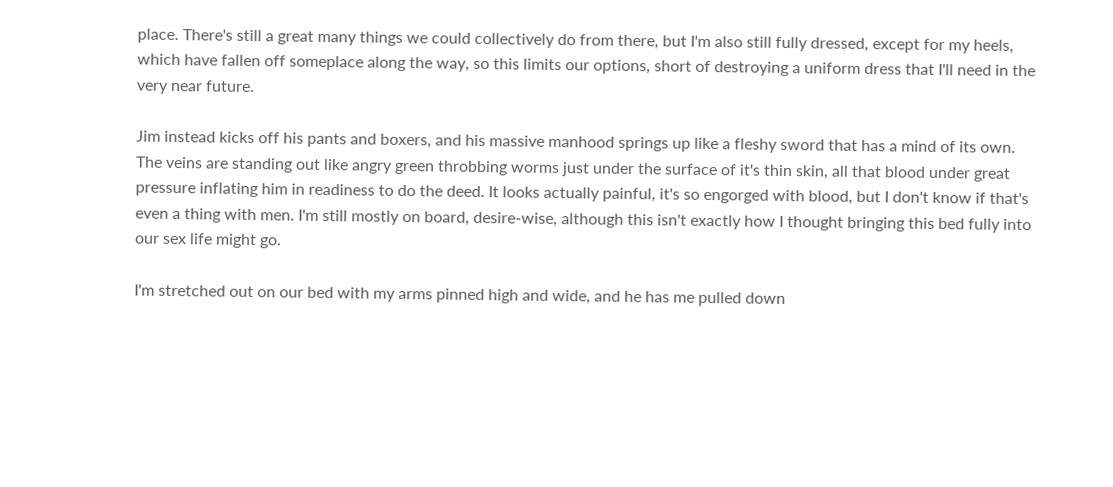place. There's still a great many things we could collectively do from there, but I'm also still fully dressed, except for my heels, which have fallen off someplace along the way, so this limits our options, short of destroying a uniform dress that I'll need in the very near future.

Jim instead kicks off his pants and boxers, and his massive manhood springs up like a fleshy sword that has a mind of its own. The veins are standing out like angry green throbbing worms just under the surface of it's thin skin, all that blood under great pressure inflating him in readiness to do the deed. It looks actually painful, it's so engorged with blood, but I don't know if that's even a thing with men. I'm still mostly on board, desire-wise, although this isn't exactly how I thought bringing this bed fully into our sex life might go.

I'm stretched out on our bed with my arms pinned high and wide, and he has me pulled down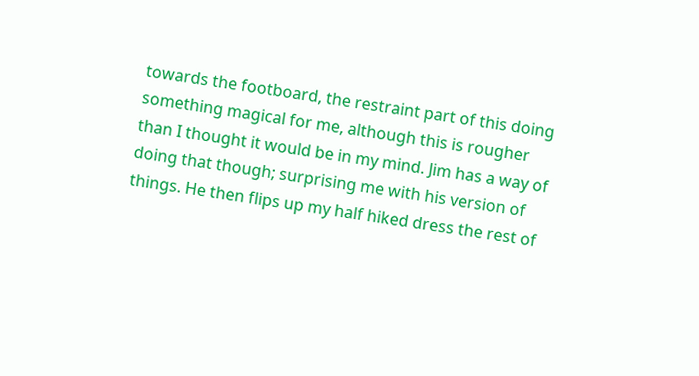towards the footboard, the restraint part of this doing something magical for me, although this is rougher than I thought it would be in my mind. Jim has a way of doing that though; surprising me with his version of things. He then flips up my half hiked dress the rest of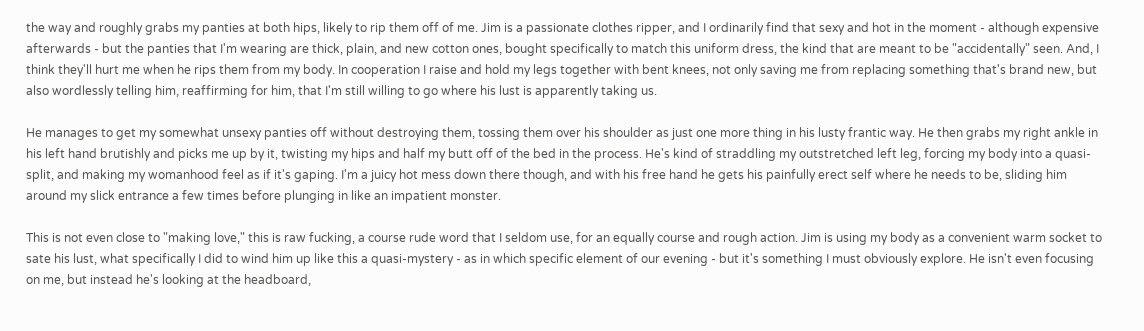the way and roughly grabs my panties at both hips, likely to rip them off of me. Jim is a passionate clothes ripper, and I ordinarily find that sexy and hot in the moment - although expensive afterwards - but the panties that I'm wearing are thick, plain, and new cotton ones, bought specifically to match this uniform dress, the kind that are meant to be "accidentally" seen. And, I think they'll hurt me when he rips them from my body. In cooperation I raise and hold my legs together with bent knees, not only saving me from replacing something that's brand new, but also wordlessly telling him, reaffirming for him, that I'm still willing to go where his lust is apparently taking us.

He manages to get my somewhat unsexy panties off without destroying them, tossing them over his shoulder as just one more thing in his lusty frantic way. He then grabs my right ankle in his left hand brutishly and picks me up by it, twisting my hips and half my butt off of the bed in the process. He's kind of straddling my outstretched left leg, forcing my body into a quasi-split, and making my womanhood feel as if it's gaping. I'm a juicy hot mess down there though, and with his free hand he gets his painfully erect self where he needs to be, sliding him around my slick entrance a few times before plunging in like an impatient monster.

This is not even close to "making love," this is raw fucking, a course rude word that I seldom use, for an equally course and rough action. Jim is using my body as a convenient warm socket to sate his lust, what specifically I did to wind him up like this a quasi-mystery - as in which specific element of our evening - but it's something I must obviously explore. He isn't even focusing on me, but instead he's looking at the headboard,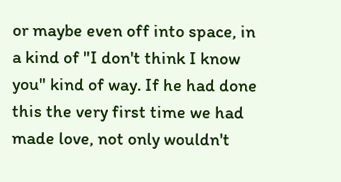or maybe even off into space, in a kind of "I don't think I know you" kind of way. If he had done this the very first time we had made love, not only wouldn't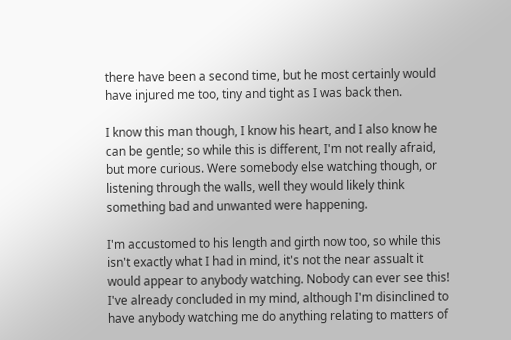there have been a second time, but he most certainly would have injured me too, tiny and tight as I was back then.

I know this man though, I know his heart, and I also know he can be gentle; so while this is different, I'm not really afraid, but more curious. Were somebody else watching though, or listening through the walls, well they would likely think something bad and unwanted were happening.

I'm accustomed to his length and girth now too, so while this isn't exactly what I had in mind, it's not the near assualt it would appear to anybody watching. Nobody can ever see this! I've already concluded in my mind, although I'm disinclined to have anybody watching me do anything relating to matters of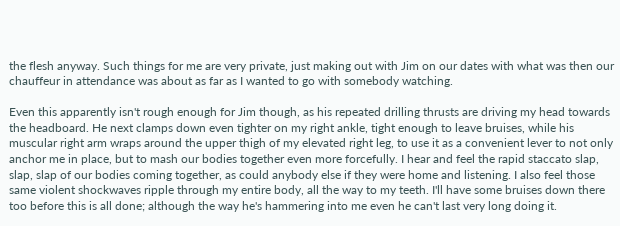the flesh anyway. Such things for me are very private, just making out with Jim on our dates with what was then our chauffeur in attendance was about as far as I wanted to go with somebody watching.

Even this apparently isn't rough enough for Jim though, as his repeated drilling thrusts are driving my head towards the headboard. He next clamps down even tighter on my right ankle, tight enough to leave bruises, while his muscular right arm wraps around the upper thigh of my elevated right leg, to use it as a convenient lever to not only anchor me in place, but to mash our bodies together even more forcefully. I hear and feel the rapid staccato slap, slap, slap of our bodies coming together, as could anybody else if they were home and listening. I also feel those same violent shockwaves ripple through my entire body, all the way to my teeth. I'll have some bruises down there too before this is all done; although the way he's hammering into me even he can't last very long doing it.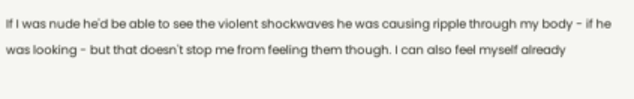If I was nude he'd be able to see the violent shockwaves he was causing ripple through my body - if he was looking - but that doesn't stop me from feeling them though. I can also feel myself already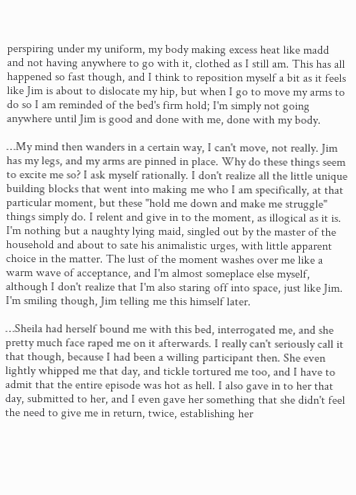perspiring under my uniform, my body making excess heat like madd and not having anywhere to go with it, clothed as I still am. This has all happened so fast though, and I think to reposition myself a bit as it feels like Jim is about to dislocate my hip, but when I go to move my arms to do so I am reminded of the bed's firm hold; I'm simply not going anywhere until Jim is good and done with me, done with my body.

…My mind then wanders in a certain way, I can't move, not really. Jim has my legs, and my arms are pinned in place. Why do these things seem to excite me so? I ask myself rationally. I don't realize all the little unique building blocks that went into making me who I am specifically, at that particular moment, but these "hold me down and make me struggle" things simply do. I relent and give in to the moment, as illogical as it is. I'm nothing but a naughty lying maid, singled out by the master of the household and about to sate his animalistic urges, with little apparent choice in the matter. The lust of the moment washes over me like a warm wave of acceptance, and I'm almost someplace else myself, although I don't realize that I'm also staring off into space, just like Jim. I'm smiling though, Jim telling me this himself later.

…Sheila had herself bound me with this bed, interrogated me, and she pretty much face raped me on it afterwards. I really can't seriously call it that though, because I had been a willing participant then. She even lightly whipped me that day, and tickle tortured me too, and I have to admit that the entire episode was hot as hell. I also gave in to her that day, submitted to her, and I even gave her something that she didn't feel the need to give me in return, twice, establishing her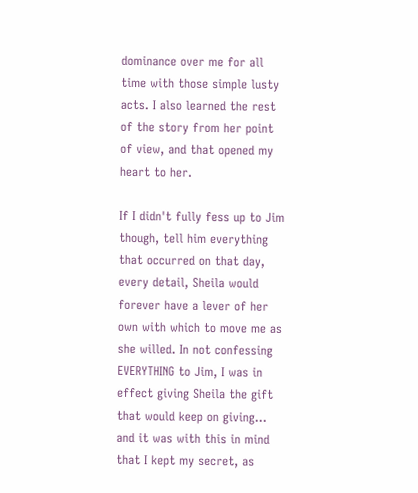dominance over me for all time with those simple lusty acts. I also learned the rest of the story from her point of view, and that opened my heart to her.

If I didn't fully fess up to Jim though, tell him everything that occurred on that day, every detail, Sheila would forever have a lever of her own with which to move me as she willed. In not confessing EVERYTHING to Jim, I was in effect giving Sheila the gift that would keep on giving… and it was with this in mind that I kept my secret, as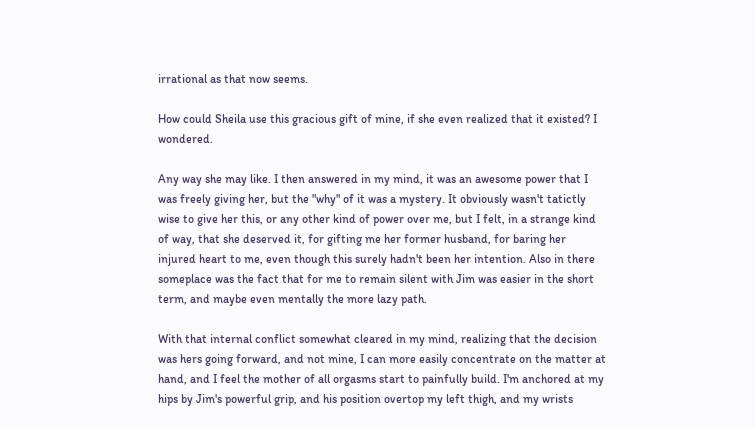irrational as that now seems.

How could Sheila use this gracious gift of mine, if she even realized that it existed? I wondered.

Any way she may like. I then answered in my mind, it was an awesome power that I was freely giving her, but the "why" of it was a mystery. It obviously wasn't tatictly wise to give her this, or any other kind of power over me, but I felt, in a strange kind of way, that she deserved it, for gifting me her former husband, for baring her injured heart to me, even though this surely hadn't been her intention. Also in there someplace was the fact that for me to remain silent with Jim was easier in the short term, and maybe even mentally the more lazy path.

With that internal conflict somewhat cleared in my mind, realizing that the decision was hers going forward, and not mine, I can more easily concentrate on the matter at hand, and I feel the mother of all orgasms start to painfully build. I'm anchored at my hips by Jim's powerful grip, and his position overtop my left thigh, and my wrists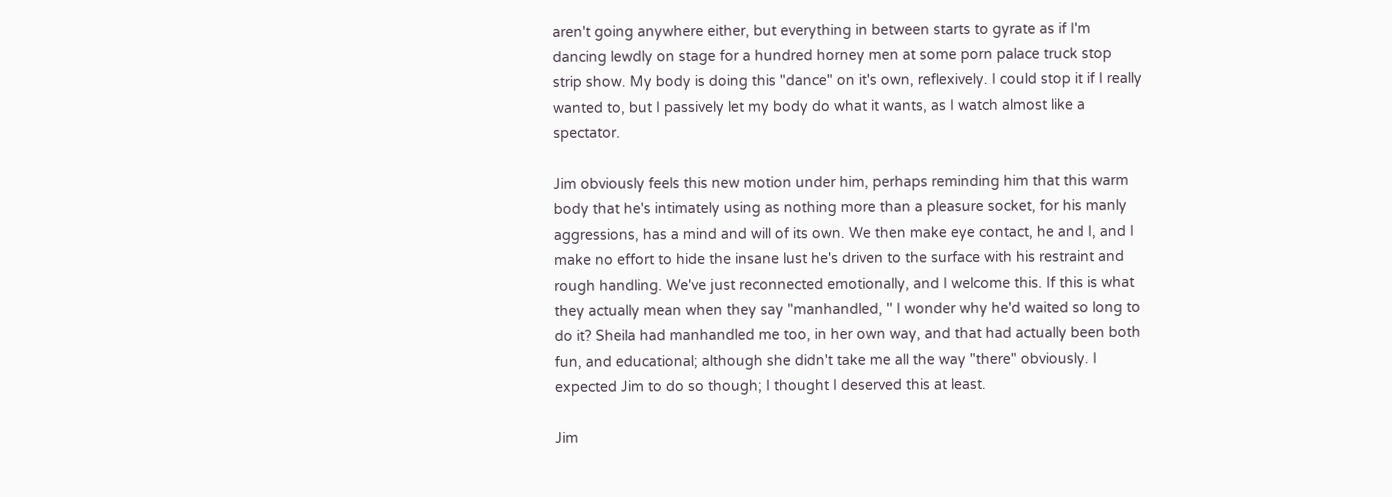aren't going anywhere either, but everything in between starts to gyrate as if I'm dancing lewdly on stage for a hundred horney men at some porn palace truck stop strip show. My body is doing this "dance" on it's own, reflexively. I could stop it if I really wanted to, but I passively let my body do what it wants, as I watch almost like a spectator.

Jim obviously feels this new motion under him, perhaps reminding him that this warm body that he's intimately using as nothing more than a pleasure socket, for his manly aggressions, has a mind and will of its own. We then make eye contact, he and I, and I make no effort to hide the insane lust he's driven to the surface with his restraint and rough handling. We've just reconnected emotionally, and I welcome this. If this is what they actually mean when they say "manhandled, '' I wonder why he'd waited so long to do it? Sheila had manhandled me too, in her own way, and that had actually been both fun, and educational; although she didn't take me all the way "there" obviously. I expected Jim to do so though; I thought I deserved this at least.

Jim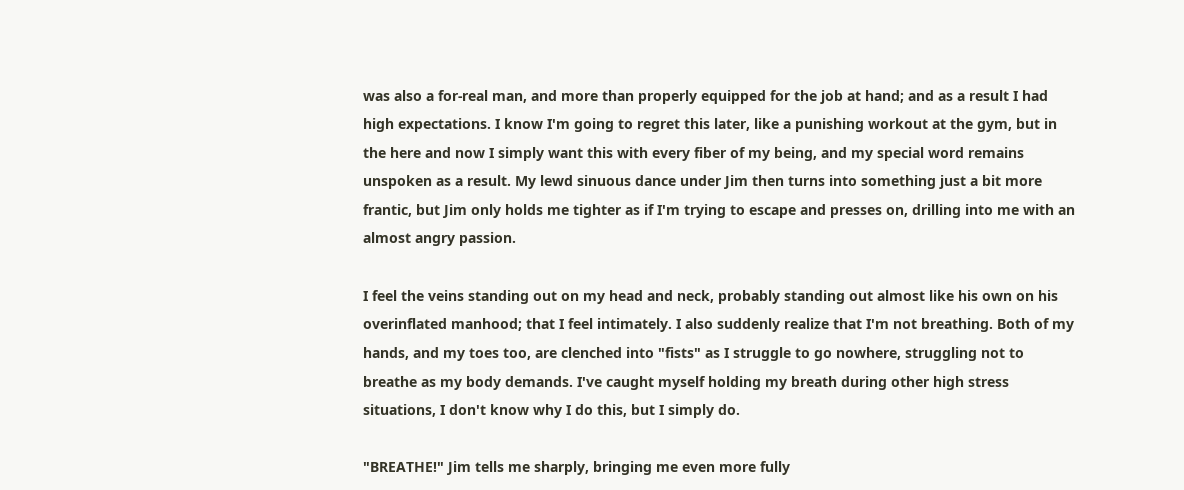was also a for-real man, and more than properly equipped for the job at hand; and as a result I had high expectations. I know I'm going to regret this later, like a punishing workout at the gym, but in the here and now I simply want this with every fiber of my being, and my special word remains unspoken as a result. My lewd sinuous dance under Jim then turns into something just a bit more frantic, but Jim only holds me tighter as if I'm trying to escape and presses on, drilling into me with an almost angry passion.

I feel the veins standing out on my head and neck, probably standing out almost like his own on his overinflated manhood; that I feel intimately. I also suddenly realize that I'm not breathing. Both of my hands, and my toes too, are clenched into "fists" as I struggle to go nowhere, struggling not to breathe as my body demands. I've caught myself holding my breath during other high stress situations, I don't know why I do this, but I simply do.

"BREATHE!" Jim tells me sharply, bringing me even more fully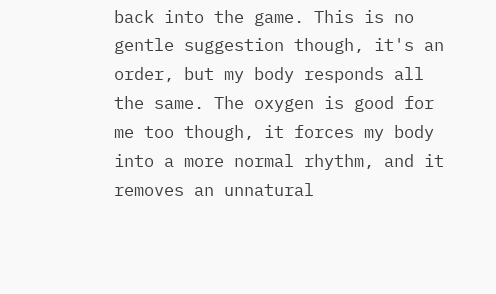back into the game. This is no gentle suggestion though, it's an order, but my body responds all the same. The oxygen is good for me too though, it forces my body into a more normal rhythm, and it removes an unnatural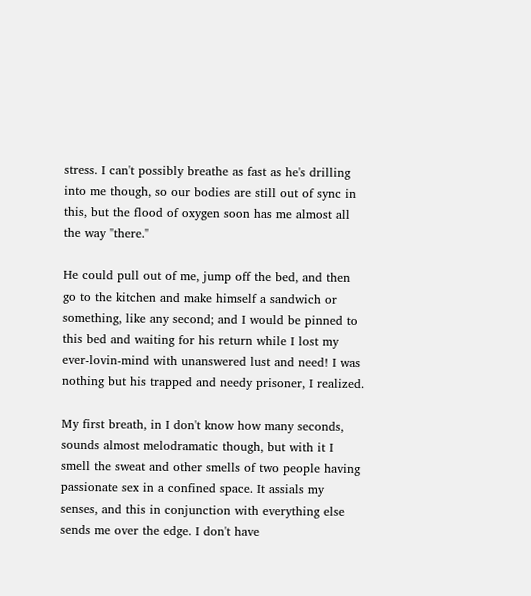stress. I can't possibly breathe as fast as he's drilling into me though, so our bodies are still out of sync in this, but the flood of oxygen soon has me almost all the way "there."

He could pull out of me, jump off the bed, and then go to the kitchen and make himself a sandwich or something, like any second; and I would be pinned to this bed and waiting for his return while I lost my ever-lovin-mind with unanswered lust and need! I was nothing but his trapped and needy prisoner, I realized.

My first breath, in I don't know how many seconds, sounds almost melodramatic though, but with it I smell the sweat and other smells of two people having passionate sex in a confined space. It assials my senses, and this in conjunction with everything else sends me over the edge. I don't have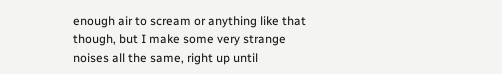enough air to scream or anything like that though, but I make some very strange noises all the same, right up until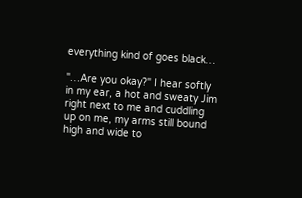everything kind of goes black…

"…Are you okay?" I hear softly in my ear, a hot and sweaty Jim right next to me and cuddling up on me, my arms still bound high and wide to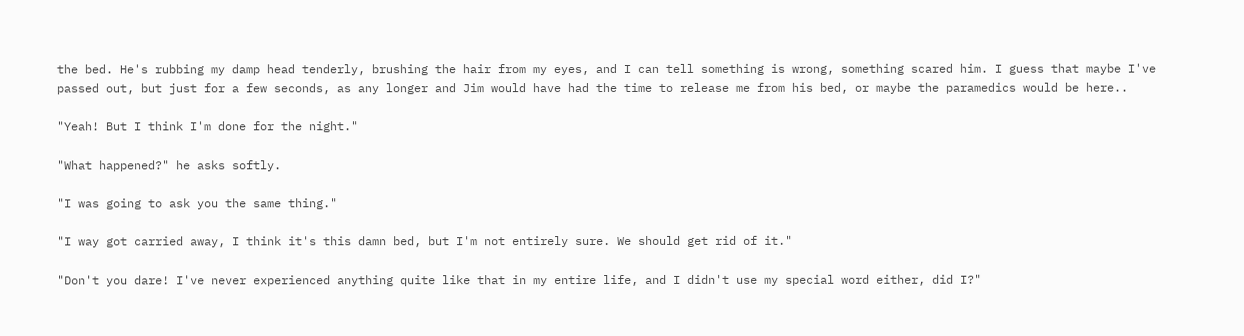the bed. He's rubbing my damp head tenderly, brushing the hair from my eyes, and I can tell something is wrong, something scared him. I guess that maybe I've passed out, but just for a few seconds, as any longer and Jim would have had the time to release me from his bed, or maybe the paramedics would be here..

"Yeah! But I think I'm done for the night."

"What happened?" he asks softly.

"I was going to ask you the same thing."

"I way got carried away, I think it's this damn bed, but I'm not entirely sure. We should get rid of it."

"Don't you dare! I've never experienced anything quite like that in my entire life, and I didn't use my special word either, did I?"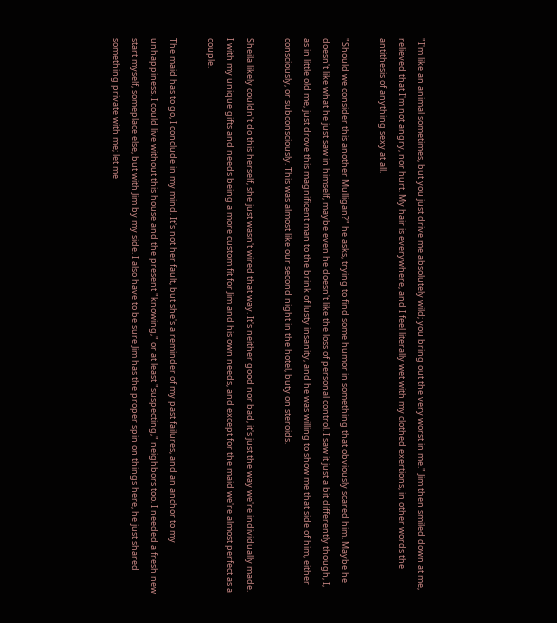"I'm like an animal sometimes, but you just drive me absolutely wild; you bring out the very worst in me." Jim then smiled down at me, relieved that I'm not angry, nor hurt. My hair is everywhere, and I feel literally wet with my clothed exertions, in other words the antithesis of anything sexy at all.

"Should we consider this another Mulligan?" he asks, trying to find some humor in something that obviously scared him. Maybe he doesn't like what he just saw in himself, maybe even he doesn't like the loss of personal control. I saw it just a bit differently though, I, as in little old me, just drove this magnificent man to the brink of lusty insanity, and he was willing to show me that side of him, either consciously, or subconsciously. This was almost like our second night in the hotel, buty on steroids.

Sheila likely couldn't do this herself, she just wasn't wired that way. It's neither good nor bad, it's just the way we're individually made. I with my unique gifts and needs being a more custom fit for Jim and his own needs, and except for the maid we're almost perfect as a couple.

The maid has to go, I conclude in my mind. It's not her fault, but she's a reminder of my past failures, and an anchor to my unhappiness. I could live without this house and the present "knowing," or at least "suspecting," neighbors too. I needed a fresh new start myself, someplace else, but with Jim by my side. I also have to be sure Jim has the proper spin on things here, he just shared something private with me; let me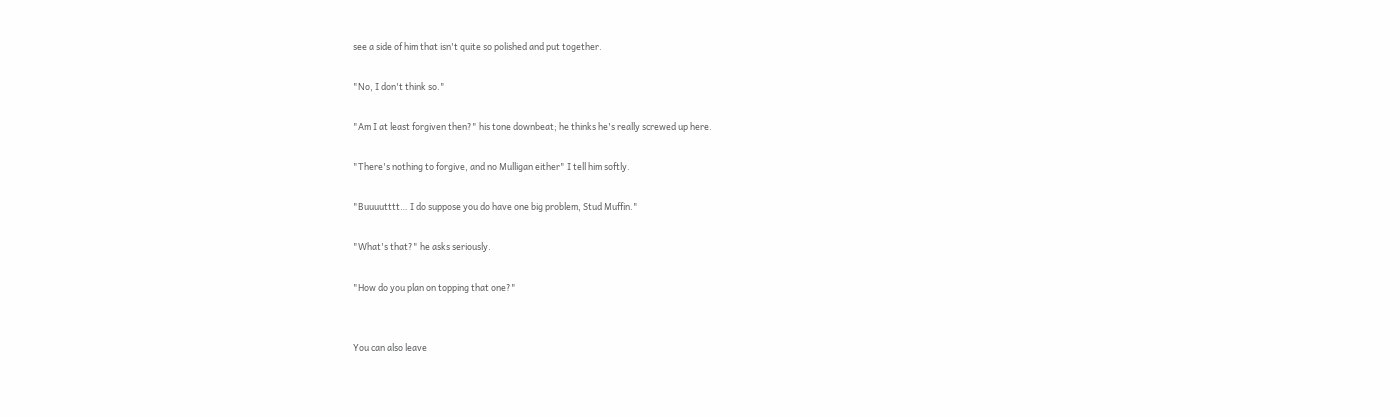see a side of him that isn't quite so polished and put together.

"No, I don't think so."

"Am I at least forgiven then?" his tone downbeat; he thinks he's really screwed up here.

"There's nothing to forgive, and no Mulligan either" I tell him softly.

"Buuuutttt… I do suppose you do have one big problem, Stud Muffin."

"What's that?" he asks seriously.

"How do you plan on topping that one?"


You can also leave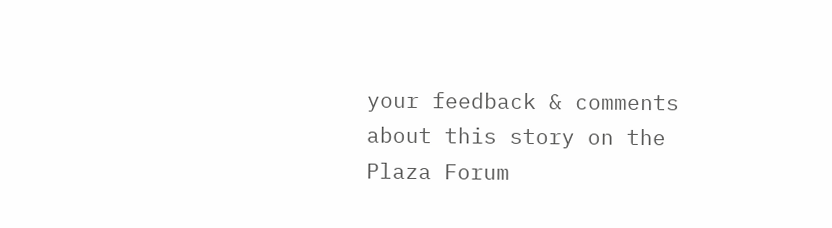your feedback & comments about this story on the Plaza Forum